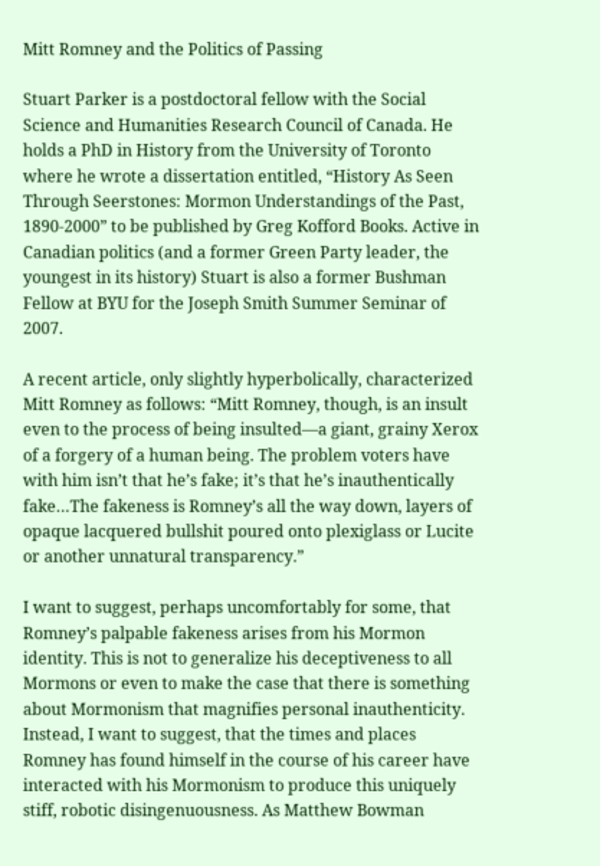Mitt Romney and the Politics of Passing

Stuart Parker is a postdoctoral fellow with the Social Science and Humanities Research Council of Canada. He holds a PhD in History from the University of Toronto where he wrote a dissertation entitled, “History As Seen Through Seerstones: Mormon Understandings of the Past, 1890-2000” to be published by Greg Kofford Books. Active in Canadian politics (and a former Green Party leader, the youngest in its history) Stuart is also a former Bushman Fellow at BYU for the Joseph Smith Summer Seminar of 2007.

A recent article, only slightly hyperbolically, characterized Mitt Romney as follows: “Mitt Romney, though, is an insult even to the process of being insulted—a giant, grainy Xerox of a forgery of a human being. The problem voters have with him isn’t that he’s fake; it’s that he’s inauthentically fake…The fakeness is Romney’s all the way down, layers of opaque lacquered bullshit poured onto plexiglass or Lucite or another unnatural transparency.”

I want to suggest, perhaps uncomfortably for some, that Romney’s palpable fakeness arises from his Mormon identity. This is not to generalize his deceptiveness to all Mormons or even to make the case that there is something about Mormonism that magnifies personal inauthenticity. Instead, I want to suggest, that the times and places Romney has found himself in the course of his career have interacted with his Mormonism to produce this uniquely stiff, robotic disingenuousness. As Matthew Bowman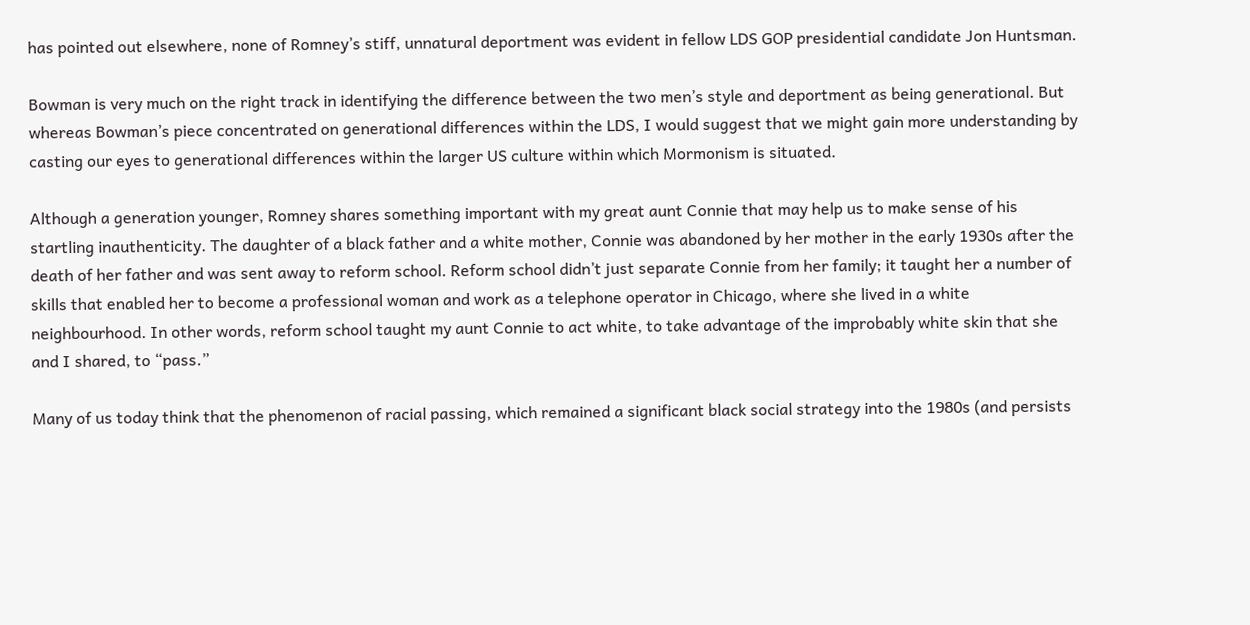has pointed out elsewhere, none of Romney’s stiff, unnatural deportment was evident in fellow LDS GOP presidential candidate Jon Huntsman.

Bowman is very much on the right track in identifying the difference between the two men’s style and deportment as being generational. But whereas Bowman’s piece concentrated on generational differences within the LDS, I would suggest that we might gain more understanding by casting our eyes to generational differences within the larger US culture within which Mormonism is situated.

Although a generation younger, Romney shares something important with my great aunt Connie that may help us to make sense of his startling inauthenticity. The daughter of a black father and a white mother, Connie was abandoned by her mother in the early 1930s after the death of her father and was sent away to reform school. Reform school didn’t just separate Connie from her family; it taught her a number of skills that enabled her to become a professional woman and work as a telephone operator in Chicago, where she lived in a white neighbourhood. In other words, reform school taught my aunt Connie to act white, to take advantage of the improbably white skin that she and I shared, to “pass.”

Many of us today think that the phenomenon of racial passing, which remained a significant black social strategy into the 1980s (and persists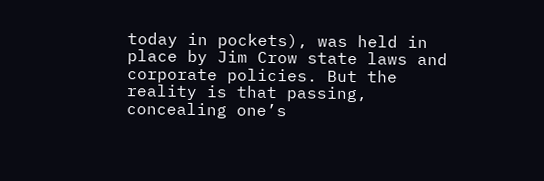today in pockets), was held in place by Jim Crow state laws and corporate policies. But the reality is that passing, concealing one’s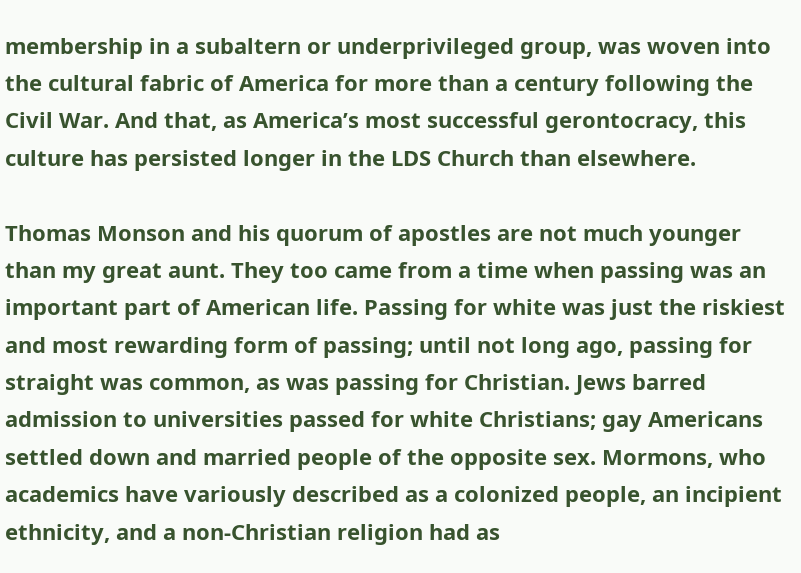membership in a subaltern or underprivileged group, was woven into the cultural fabric of America for more than a century following the Civil War. And that, as America’s most successful gerontocracy, this culture has persisted longer in the LDS Church than elsewhere.

Thomas Monson and his quorum of apostles are not much younger than my great aunt. They too came from a time when passing was an important part of American life. Passing for white was just the riskiest and most rewarding form of passing; until not long ago, passing for straight was common, as was passing for Christian. Jews barred admission to universities passed for white Christians; gay Americans settled down and married people of the opposite sex. Mormons, who academics have variously described as a colonized people, an incipient ethnicity, and a non-Christian religion had as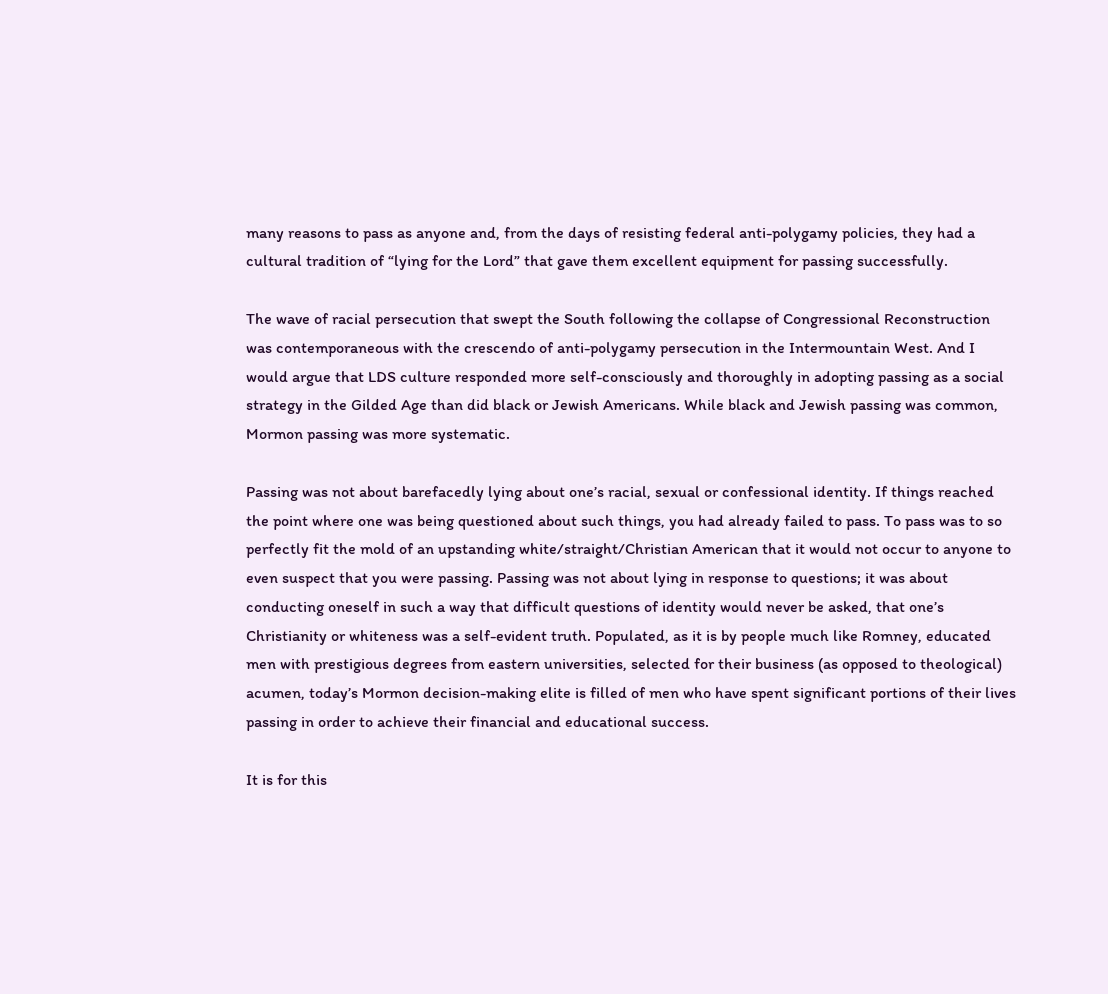many reasons to pass as anyone and, from the days of resisting federal anti-polygamy policies, they had a cultural tradition of “lying for the Lord” that gave them excellent equipment for passing successfully.

The wave of racial persecution that swept the South following the collapse of Congressional Reconstruction was contemporaneous with the crescendo of anti-polygamy persecution in the Intermountain West. And I would argue that LDS culture responded more self-consciously and thoroughly in adopting passing as a social strategy in the Gilded Age than did black or Jewish Americans. While black and Jewish passing was common, Mormon passing was more systematic.

Passing was not about barefacedly lying about one’s racial, sexual or confessional identity. If things reached the point where one was being questioned about such things, you had already failed to pass. To pass was to so perfectly fit the mold of an upstanding white/straight/Christian American that it would not occur to anyone to even suspect that you were passing. Passing was not about lying in response to questions; it was about conducting oneself in such a way that difficult questions of identity would never be asked, that one’s Christianity or whiteness was a self-evident truth. Populated, as it is by people much like Romney, educated men with prestigious degrees from eastern universities, selected for their business (as opposed to theological) acumen, today’s Mormon decision-making elite is filled of men who have spent significant portions of their lives passing in order to achieve their financial and educational success.

It is for this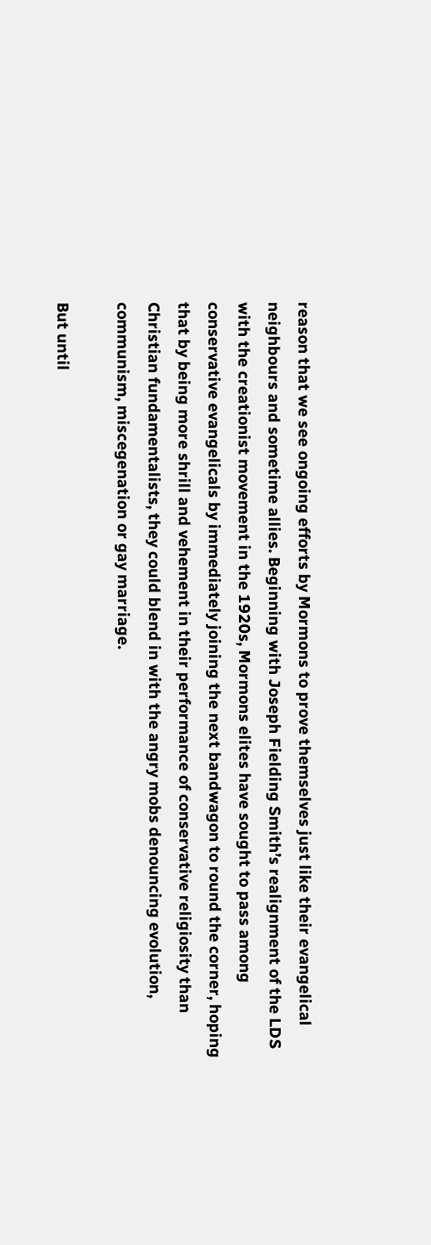reason that we see ongoing efforts by Mormons to prove themselves just like their evangelical neighbours and sometime allies. Beginning with Joseph Fielding Smith’s realignment of the LDS with the creationist movement in the 1920s, Mormons elites have sought to pass among conservative evangelicals by immediately joining the next bandwagon to round the corner, hoping that by being more shrill and vehement in their performance of conservative religiosity than Christian fundamentalists, they could blend in with the angry mobs denouncing evolution, communism, miscegenation or gay marriage.

But until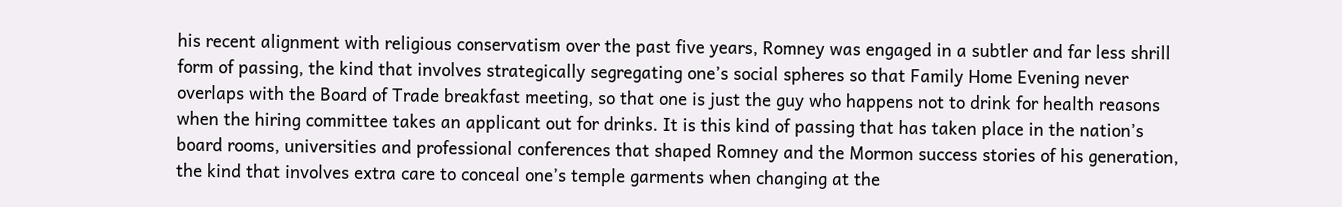his recent alignment with religious conservatism over the past five years, Romney was engaged in a subtler and far less shrill form of passing, the kind that involves strategically segregating one’s social spheres so that Family Home Evening never overlaps with the Board of Trade breakfast meeting, so that one is just the guy who happens not to drink for health reasons when the hiring committee takes an applicant out for drinks. It is this kind of passing that has taken place in the nation’s board rooms, universities and professional conferences that shaped Romney and the Mormon success stories of his generation, the kind that involves extra care to conceal one’s temple garments when changing at the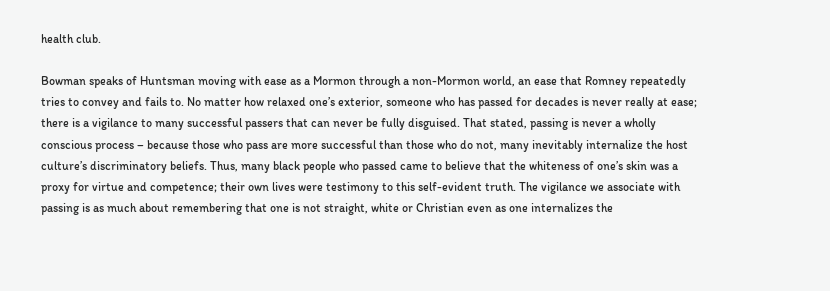health club.

Bowman speaks of Huntsman moving with ease as a Mormon through a non-Mormon world, an ease that Romney repeatedly tries to convey and fails to. No matter how relaxed one’s exterior, someone who has passed for decades is never really at ease; there is a vigilance to many successful passers that can never be fully disguised. That stated, passing is never a wholly conscious process – because those who pass are more successful than those who do not, many inevitably internalize the host culture’s discriminatory beliefs. Thus, many black people who passed came to believe that the whiteness of one’s skin was a proxy for virtue and competence; their own lives were testimony to this self-evident truth. The vigilance we associate with passing is as much about remembering that one is not straight, white or Christian even as one internalizes the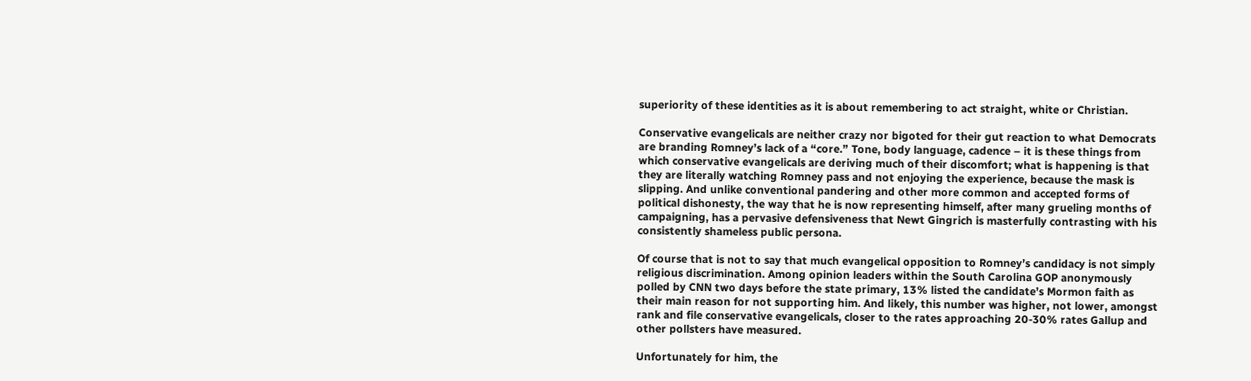superiority of these identities as it is about remembering to act straight, white or Christian.

Conservative evangelicals are neither crazy nor bigoted for their gut reaction to what Democrats are branding Romney’s lack of a “core.” Tone, body language, cadence – it is these things from which conservative evangelicals are deriving much of their discomfort; what is happening is that they are literally watching Romney pass and not enjoying the experience, because the mask is slipping. And unlike conventional pandering and other more common and accepted forms of political dishonesty, the way that he is now representing himself, after many grueling months of campaigning, has a pervasive defensiveness that Newt Gingrich is masterfully contrasting with his consistently shameless public persona.

Of course that is not to say that much evangelical opposition to Romney’s candidacy is not simply religious discrimination. Among opinion leaders within the South Carolina GOP anonymously polled by CNN two days before the state primary, 13% listed the candidate’s Mormon faith as their main reason for not supporting him. And likely, this number was higher, not lower, amongst rank and file conservative evangelicals, closer to the rates approaching 20-30% rates Gallup and other pollsters have measured.

Unfortunately for him, the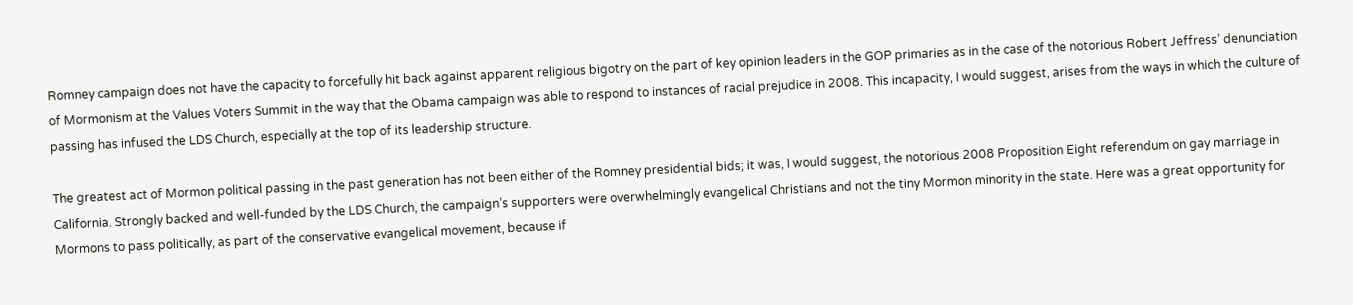Romney campaign does not have the capacity to forcefully hit back against apparent religious bigotry on the part of key opinion leaders in the GOP primaries as in the case of the notorious Robert Jeffress’ denunciation of Mormonism at the Values Voters Summit in the way that the Obama campaign was able to respond to instances of racial prejudice in 2008. This incapacity, I would suggest, arises from the ways in which the culture of passing has infused the LDS Church, especially at the top of its leadership structure.

The greatest act of Mormon political passing in the past generation has not been either of the Romney presidential bids; it was, I would suggest, the notorious 2008 Proposition Eight referendum on gay marriage in California. Strongly backed and well-funded by the LDS Church, the campaign’s supporters were overwhelmingly evangelical Christians and not the tiny Mormon minority in the state. Here was a great opportunity for Mormons to pass politically, as part of the conservative evangelical movement, because if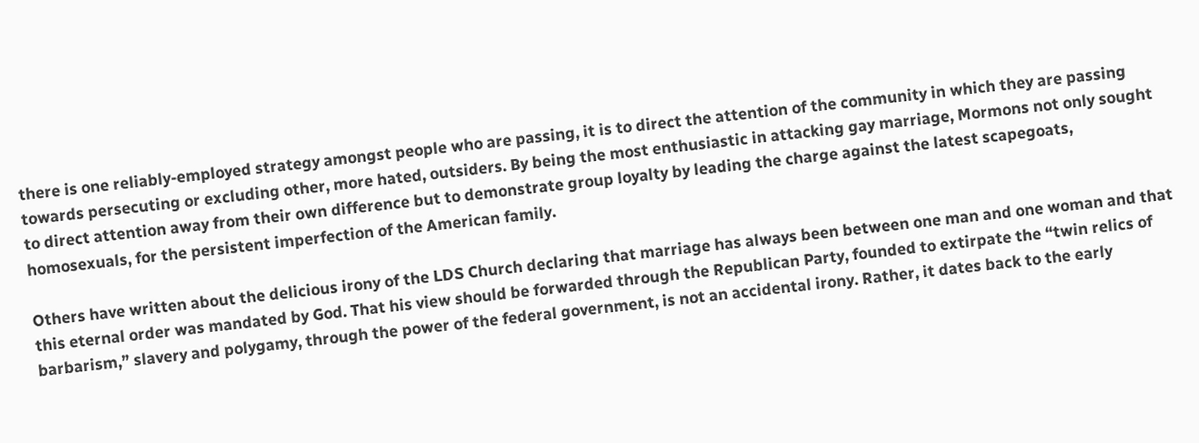there is one reliably-employed strategy amongst people who are passing, it is to direct the attention of the community in which they are passing towards persecuting or excluding other, more hated, outsiders. By being the most enthusiastic in attacking gay marriage, Mormons not only sought to direct attention away from their own difference but to demonstrate group loyalty by leading the charge against the latest scapegoats, homosexuals, for the persistent imperfection of the American family.

Others have written about the delicious irony of the LDS Church declaring that marriage has always been between one man and one woman and that this eternal order was mandated by God. That his view should be forwarded through the Republican Party, founded to extirpate the “twin relics of barbarism,” slavery and polygamy, through the power of the federal government, is not an accidental irony. Rather, it dates back to the early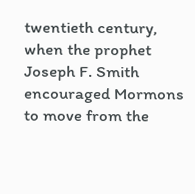twentieth century, when the prophet Joseph F. Smith encouraged Mormons to move from the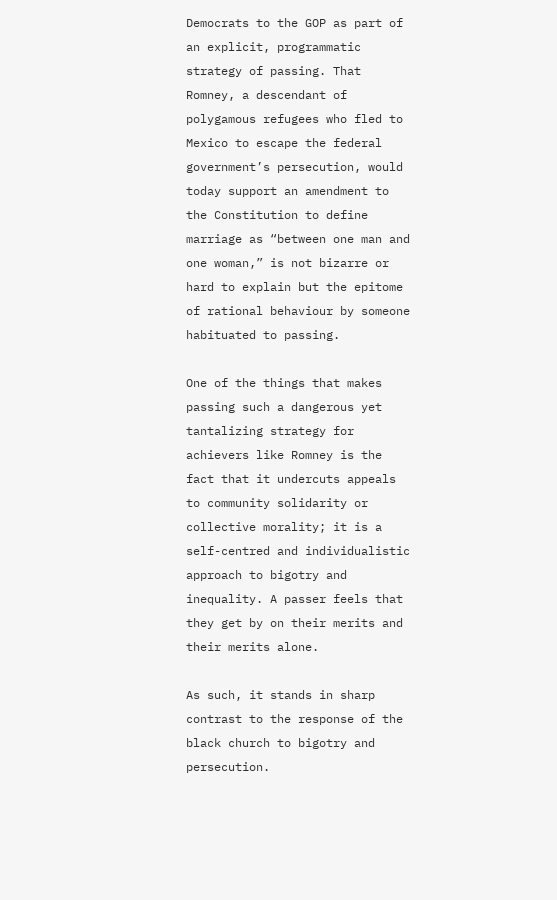Democrats to the GOP as part of an explicit, programmatic strategy of passing. That Romney, a descendant of polygamous refugees who fled to Mexico to escape the federal government’s persecution, would today support an amendment to the Constitution to define marriage as “between one man and one woman,” is not bizarre or hard to explain but the epitome of rational behaviour by someone habituated to passing.

One of the things that makes passing such a dangerous yet tantalizing strategy for achievers like Romney is the fact that it undercuts appeals to community solidarity or collective morality; it is a self-centred and individualistic approach to bigotry and inequality. A passer feels that they get by on their merits and their merits alone.

As such, it stands in sharp contrast to the response of the black church to bigotry and persecution.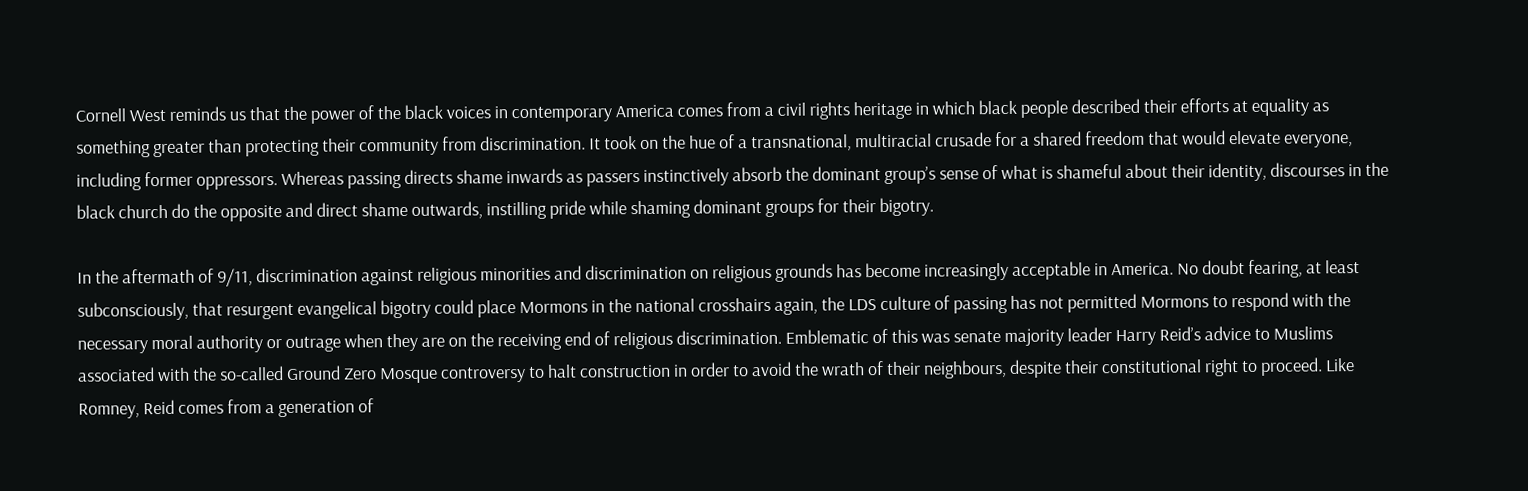Cornell West reminds us that the power of the black voices in contemporary America comes from a civil rights heritage in which black people described their efforts at equality as something greater than protecting their community from discrimination. It took on the hue of a transnational, multiracial crusade for a shared freedom that would elevate everyone, including former oppressors. Whereas passing directs shame inwards as passers instinctively absorb the dominant group’s sense of what is shameful about their identity, discourses in the black church do the opposite and direct shame outwards, instilling pride while shaming dominant groups for their bigotry.

In the aftermath of 9/11, discrimination against religious minorities and discrimination on religious grounds has become increasingly acceptable in America. No doubt fearing, at least subconsciously, that resurgent evangelical bigotry could place Mormons in the national crosshairs again, the LDS culture of passing has not permitted Mormons to respond with the necessary moral authority or outrage when they are on the receiving end of religious discrimination. Emblematic of this was senate majority leader Harry Reid’s advice to Muslims associated with the so-called Ground Zero Mosque controversy to halt construction in order to avoid the wrath of their neighbours, despite their constitutional right to proceed. Like Romney, Reid comes from a generation of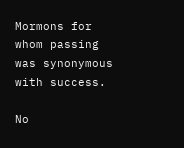Mormons for whom passing was synonymous with success.

No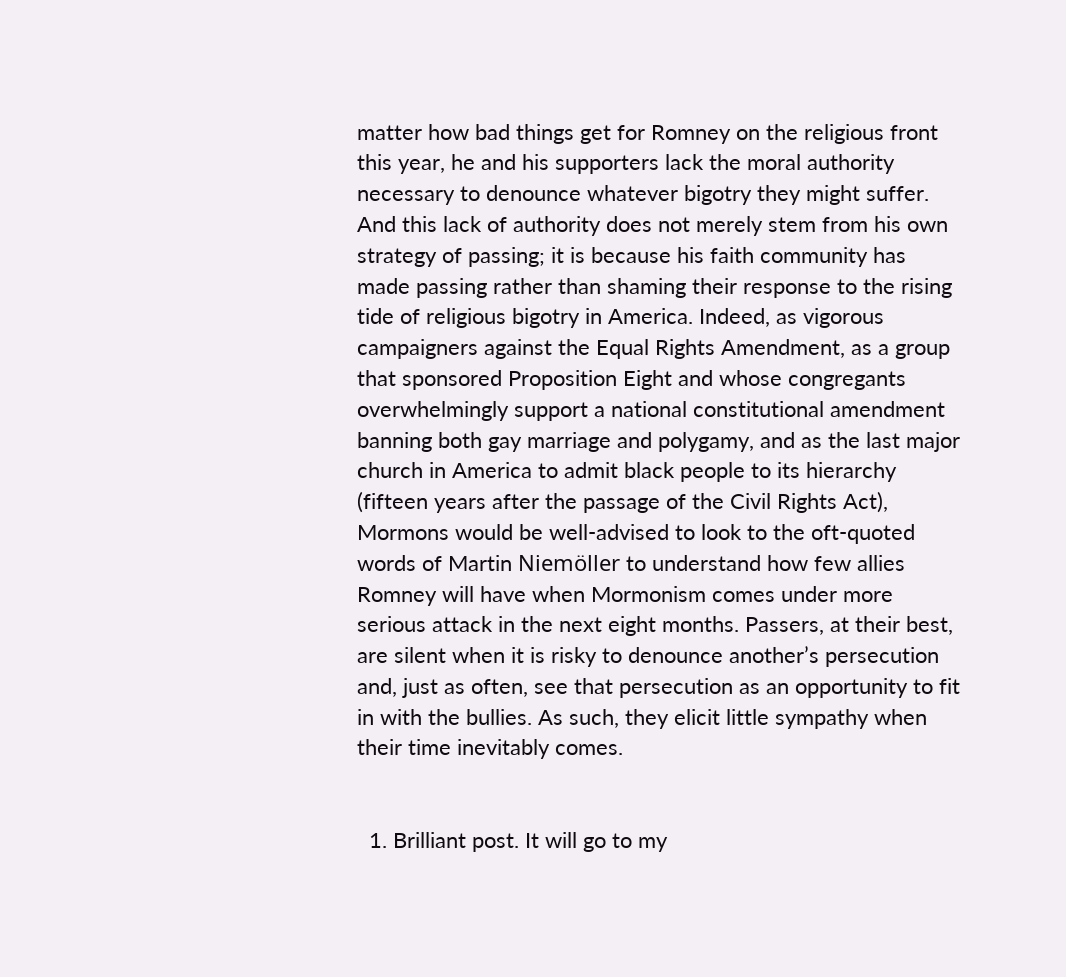matter how bad things get for Romney on the religious front this year, he and his supporters lack the moral authority necessary to denounce whatever bigotry they might suffer. And this lack of authority does not merely stem from his own strategy of passing; it is because his faith community has made passing rather than shaming their response to the rising tide of religious bigotry in America. Indeed, as vigorous campaigners against the Equal Rights Amendment, as a group that sponsored Proposition Eight and whose congregants overwhelmingly support a national constitutional amendment banning both gay marriage and polygamy, and as the last major church in America to admit black people to its hierarchy (fifteen years after the passage of the Civil Rights Act), Mormons would be well-advised to look to the oft-quoted words of Martin Niemöller to understand how few allies Romney will have when Mormonism comes under more serious attack in the next eight months. Passers, at their best, are silent when it is risky to denounce another’s persecution and, just as often, see that persecution as an opportunity to fit in with the bullies. As such, they elicit little sympathy when their time inevitably comes.


  1. Brilliant post. It will go to my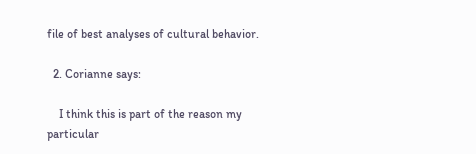file of best analyses of cultural behavior.

  2. Corianne says:

    I think this is part of the reason my particular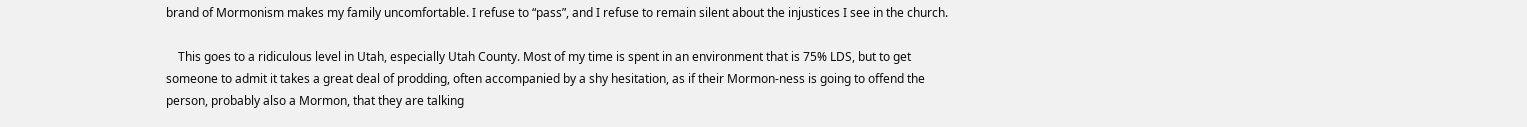brand of Mormonism makes my family uncomfortable. I refuse to “pass”, and I refuse to remain silent about the injustices I see in the church.

    This goes to a ridiculous level in Utah, especially Utah County. Most of my time is spent in an environment that is 75% LDS, but to get someone to admit it takes a great deal of prodding, often accompanied by a shy hesitation, as if their Mormon-ness is going to offend the person, probably also a Mormon, that they are talking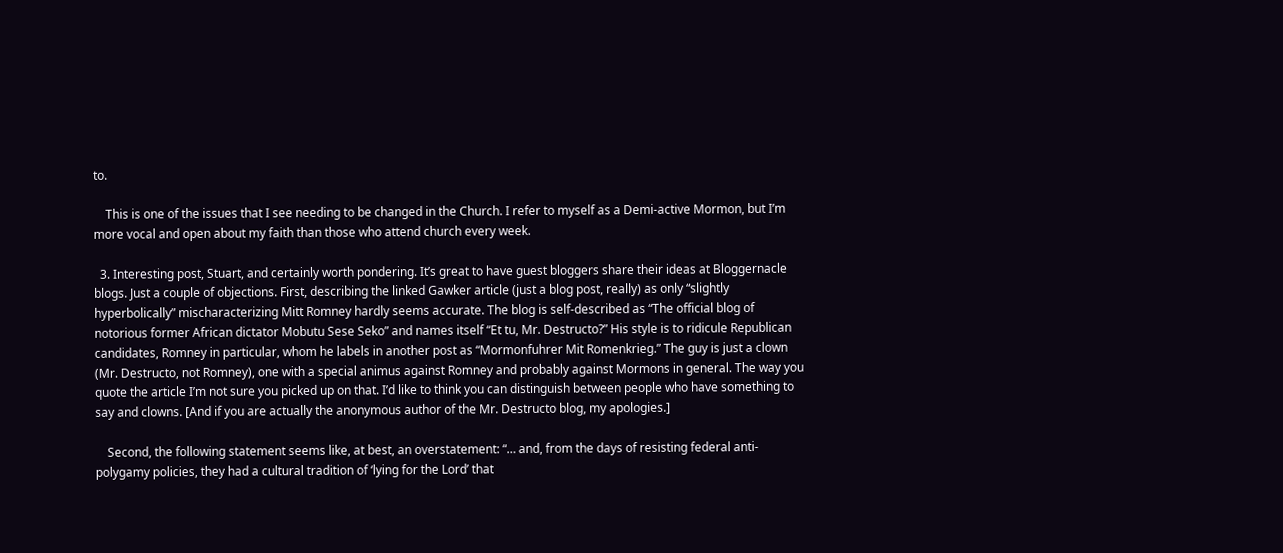to.

    This is one of the issues that I see needing to be changed in the Church. I refer to myself as a Demi-active Mormon, but I’m more vocal and open about my faith than those who attend church every week.

  3. Interesting post, Stuart, and certainly worth pondering. It’s great to have guest bloggers share their ideas at Bloggernacle blogs. Just a couple of objections. First, describing the linked Gawker article (just a blog post, really) as only “slightly hyperbolically” mischaracterizing Mitt Romney hardly seems accurate. The blog is self-described as “The official blog of notorious former African dictator Mobutu Sese Seko” and names itself “Et tu, Mr. Destructo?” His style is to ridicule Republican candidates, Romney in particular, whom he labels in another post as “Mormonfuhrer Mit Romenkrieg.” The guy is just a clown (Mr. Destructo, not Romney), one with a special animus against Romney and probably against Mormons in general. The way you quote the article I’m not sure you picked up on that. I’d like to think you can distinguish between people who have something to say and clowns. [And if you are actually the anonymous author of the Mr. Destructo blog, my apologies.]

    Second, the following statement seems like, at best, an overstatement: “… and, from the days of resisting federal anti-polygamy policies, they had a cultural tradition of ‘lying for the Lord’ that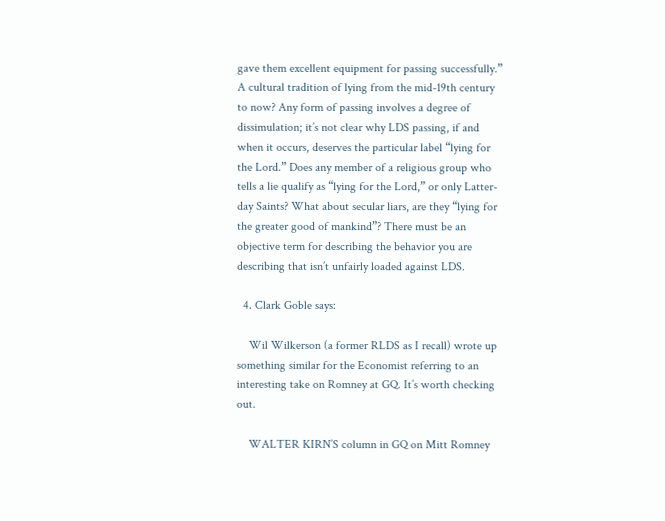gave them excellent equipment for passing successfully.” A cultural tradition of lying from the mid-19th century to now? Any form of passing involves a degree of dissimulation; it’s not clear why LDS passing, if and when it occurs, deserves the particular label “lying for the Lord.” Does any member of a religious group who tells a lie qualify as “lying for the Lord,” or only Latter-day Saints? What about secular liars, are they “lying for the greater good of mankind”? There must be an objective term for describing the behavior you are describing that isn’t unfairly loaded against LDS.

  4. Clark Goble says:

    Wil Wilkerson (a former RLDS as I recall) wrote up something similar for the Economist referring to an interesting take on Romney at GQ. It’s worth checking out.

    WALTER KIRN’S column in GQ on Mitt Romney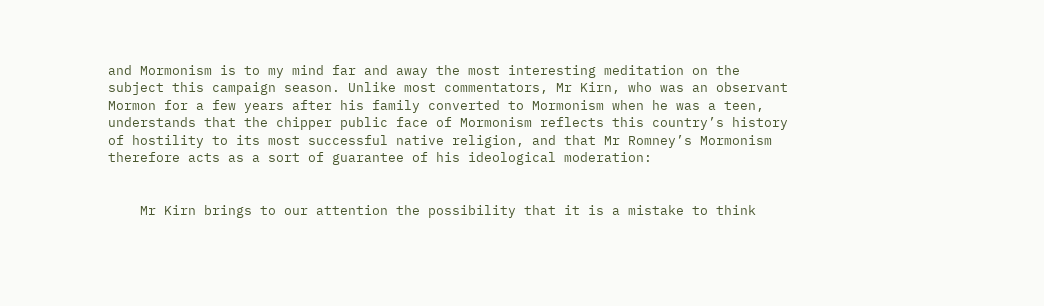and Mormonism is to my mind far and away the most interesting meditation on the subject this campaign season. Unlike most commentators, Mr Kirn, who was an observant Mormon for a few years after his family converted to Mormonism when he was a teen, understands that the chipper public face of Mormonism reflects this country’s history of hostility to its most successful native religion, and that Mr Romney’s Mormonism therefore acts as a sort of guarantee of his ideological moderation:


    Mr Kirn brings to our attention the possibility that it is a mistake to think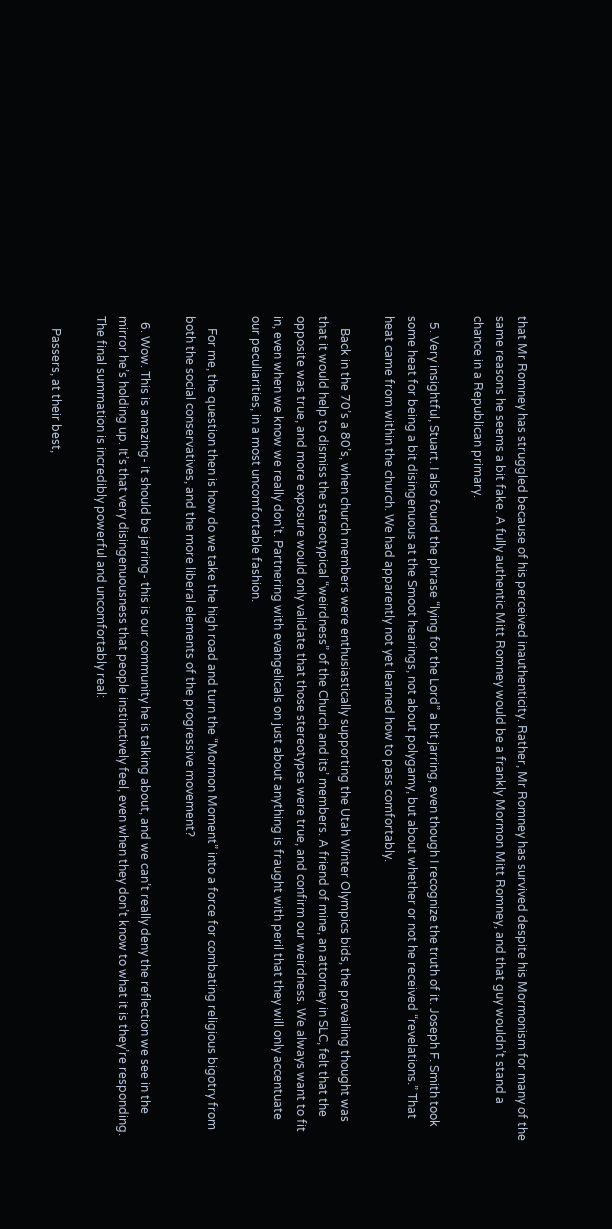that Mr Romney has struggled because of his perceived inauthenticity. Rather, Mr Romney has survived despite his Mormonism for many of the same reasons he seems a bit fake. A fully authentic Mitt Romney would be a frankly Mormon Mitt Romney, and that guy wouldn’t stand a chance in a Republican primary.

  5. Very insightful, Stuart. I also found the phrase “lying for the Lord” a bit jarring, even though I recognize the truth of it. Joseph F. Smith took some heat for being a bit disingenuous at the Smoot hearings, not about polygamy, but about whether or not he received “revelations.” That heat came from within the church. We had apparently not yet learned how to pass comfortably.

    Back in the 70’s a 80’s, when church members were enthusiastically supporting the Utah Winter Olympics bids, the prevailing thought was that it would help to dismiss the stereotypical “weirdness” of the Church and its’ members. A friend of mine, an attorney in SLC, felt that the opposite was true, and more exposure would only validate that those stereotypes were true, and confirm our weirdness. We always want to fit in, even when we know we really don’t. Partnering with evangelicals on just about anything is fraught with peril that they will only accentuate our peculiarities, in a most uncomfortable fashion.

    For me, the question then is how do we take the high road and turn the “Mormon Moment” into a force for combating religious bigotry from both the social conservatives, and the more liberal elements of the progressive movement?

  6. Wow. This is amazing- it should be jarring- this is our community he is talking about, and we can’t really deny the reflection we see in the mirror he’s holding up. It’s that very disingenuousness that people instinctively feel, even when they don’t know to what it is they’re responding. The final summation is incredibly powerful and uncomfortably real:

    Passers, at their best,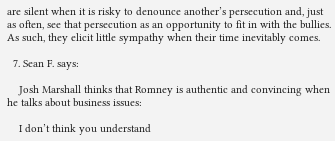are silent when it is risky to denounce another’s persecution and, just as often, see that persecution as an opportunity to fit in with the bullies. As such, they elicit little sympathy when their time inevitably comes.

  7. Sean F. says:

    Josh Marshall thinks that Romney is authentic and convincing when he talks about business issues:

    I don’t think you understand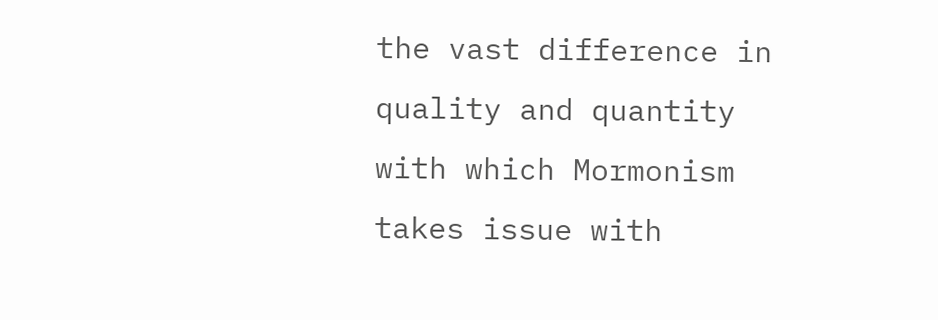the vast difference in quality and quantity with which Mormonism takes issue with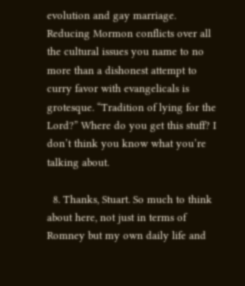evolution and gay marriage. Reducing Mormon conflicts over all the cultural issues you name to no more than a dishonest attempt to curry favor with evangelicals is grotesque. “Tradition of lying for the Lord?” Where do you get this stuff? I don’t think you know what you’re talking about.

  8. Thanks, Stuart. So much to think about here, not just in terms of Romney but my own daily life and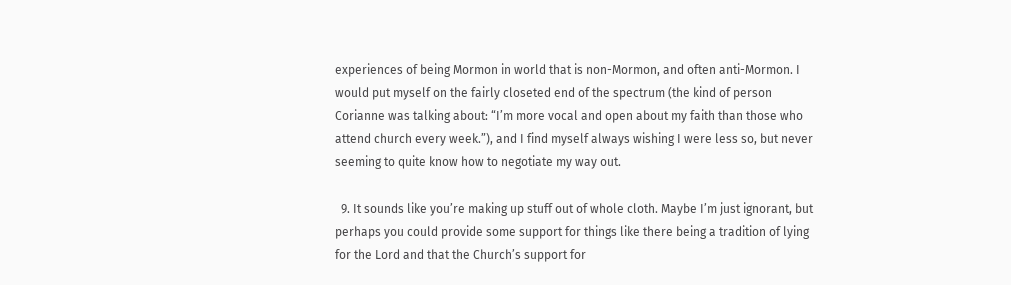experiences of being Mormon in world that is non-Mormon, and often anti-Mormon. I would put myself on the fairly closeted end of the spectrum (the kind of person Corianne was talking about: “I’m more vocal and open about my faith than those who attend church every week.”), and I find myself always wishing I were less so, but never seeming to quite know how to negotiate my way out.

  9. It sounds like you’re making up stuff out of whole cloth. Maybe I’m just ignorant, but perhaps you could provide some support for things like there being a tradition of lying for the Lord and that the Church’s support for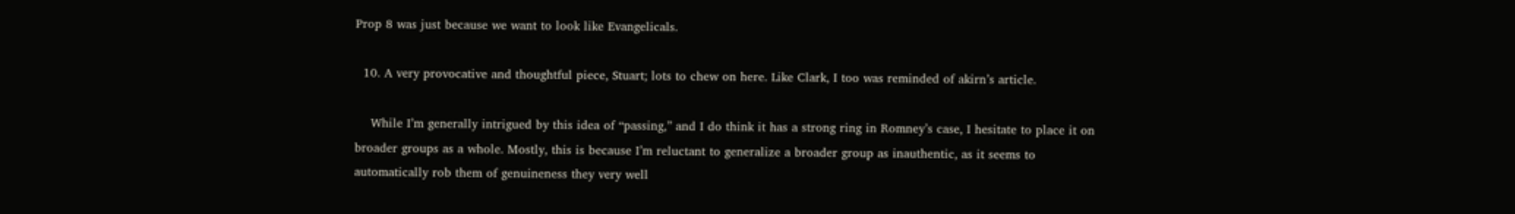Prop 8 was just because we want to look like Evangelicals.

  10. A very provocative and thoughtful piece, Stuart; lots to chew on here. Like Clark, I too was reminded of akirn’s article.

    While I’m generally intrigued by this idea of “passing,” and I do think it has a strong ring in Romney’s case, I hesitate to place it on broader groups as a whole. Mostly, this is because I’m reluctant to generalize a broader group as inauthentic, as it seems to automatically rob them of genuineness they very well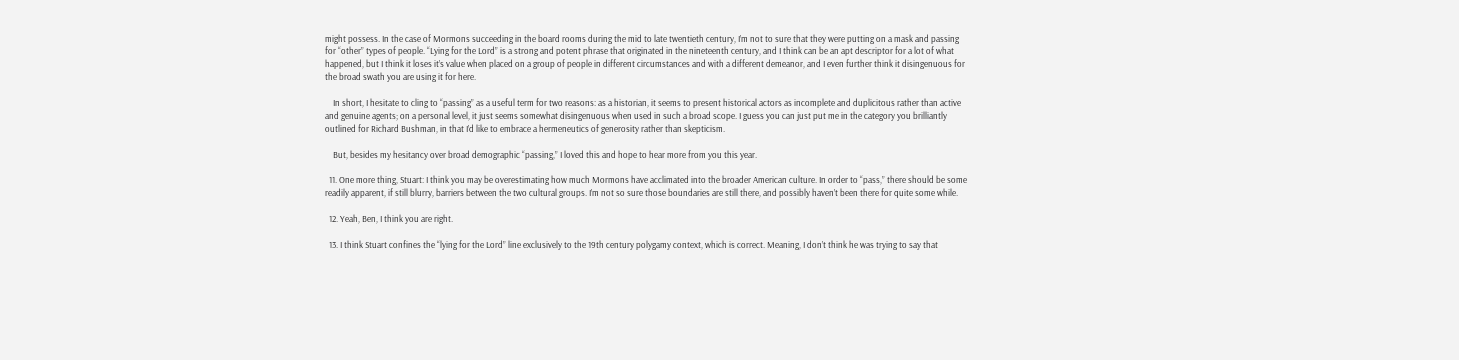might possess. In the case of Mormons succeeding in the board rooms during the mid to late twentieth century, I’m not to sure that they were putting on a mask and passing for “other” types of people. “Lying for the Lord” is a strong and potent phrase that originated in the nineteenth century, and I think can be an apt descriptor for a lot of what happened, but I think it loses it’s value when placed on a group of people in different circumstances and with a different demeanor, and I even further think it disingenuous for the broad swath you are using it for here.

    In short, I hesitate to cling to “passing” as a useful term for two reasons: as a historian, it seems to present historical actors as incomplete and duplicitous rather than active and genuine agents; on a personal level, it just seems somewhat disingenuous when used in such a broad scope. I guess you can just put me in the category you brilliantly outlined for Richard Bushman, in that I’d like to embrace a hermeneutics of generosity rather than skepticism.

    But, besides my hesitancy over broad demographic “passing,” I loved this and hope to hear more from you this year.

  11. One more thing, Stuart: I think you may be overestimating how much Mormons have acclimated into the broader American culture. In order to “pass,” there should be some readily apparent, if still blurry, barriers between the two cultural groups. I’m not so sure those boundaries are still there, and possibly haven’t been there for quite some while.

  12. Yeah, Ben, I think you are right.

  13. I think Stuart confines the “lying for the Lord” line exclusively to the 19th century polygamy context, which is correct. Meaning, I don’t think he was trying to say that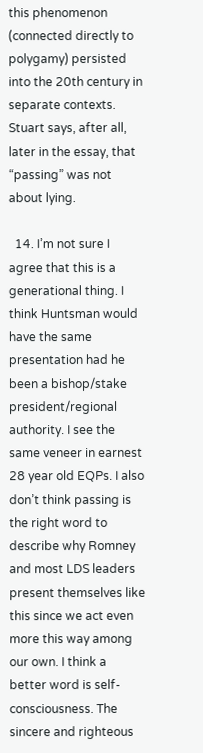this phenomenon (connected directly to polygamy) persisted into the 20th century in separate contexts. Stuart says, after all, later in the essay, that “passing” was not about lying.

  14. I’m not sure I agree that this is a generational thing. I think Huntsman would have the same presentation had he been a bishop/stake president/regional authority. I see the same veneer in earnest 28 year old EQPs. I also don’t think passing is the right word to describe why Romney and most LDS leaders present themselves like this since we act even more this way among our own. I think a better word is self-consciousness. The sincere and righteous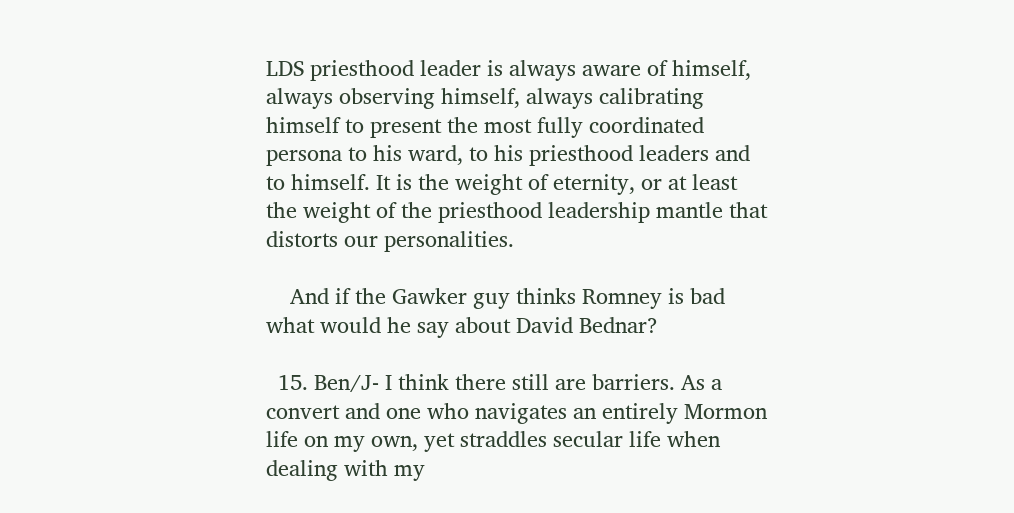LDS priesthood leader is always aware of himself, always observing himself, always calibrating himself to present the most fully coordinated persona to his ward, to his priesthood leaders and to himself. It is the weight of eternity, or at least the weight of the priesthood leadership mantle that distorts our personalities.

    And if the Gawker guy thinks Romney is bad what would he say about David Bednar?

  15. Ben/J- I think there still are barriers. As a convert and one who navigates an entirely Mormon life on my own, yet straddles secular life when dealing with my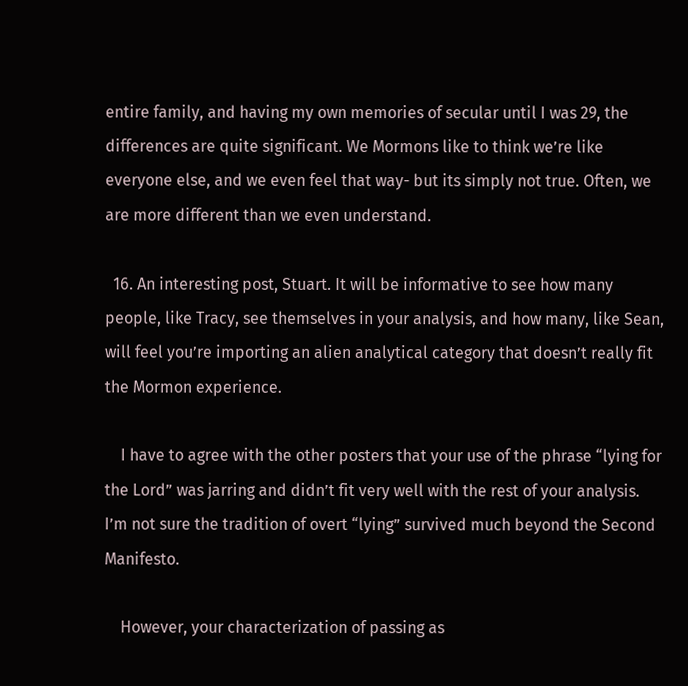entire family, and having my own memories of secular until I was 29, the differences are quite significant. We Mormons like to think we’re like everyone else, and we even feel that way- but its simply not true. Often, we are more different than we even understand.

  16. An interesting post, Stuart. It will be informative to see how many people, like Tracy, see themselves in your analysis, and how many, like Sean, will feel you’re importing an alien analytical category that doesn’t really fit the Mormon experience.

    I have to agree with the other posters that your use of the phrase “lying for the Lord” was jarring and didn’t fit very well with the rest of your analysis. I’m not sure the tradition of overt “lying” survived much beyond the Second Manifesto.

    However, your characterization of passing as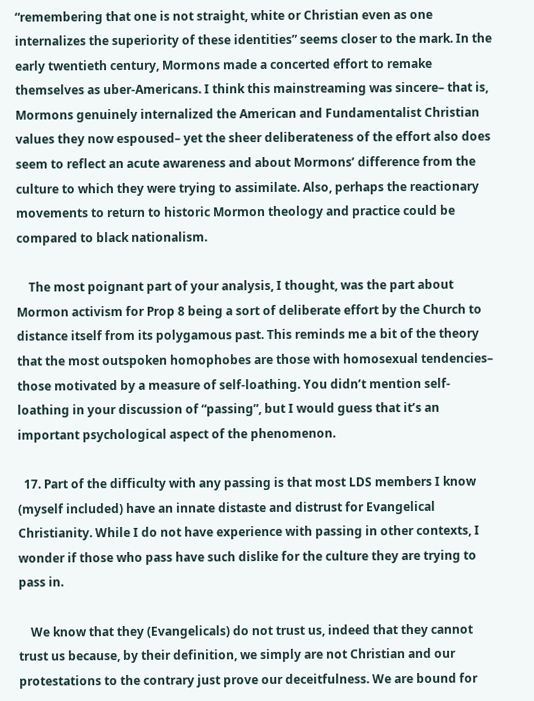“remembering that one is not straight, white or Christian even as one internalizes the superiority of these identities” seems closer to the mark. In the early twentieth century, Mormons made a concerted effort to remake themselves as uber-Americans. I think this mainstreaming was sincere– that is, Mormons genuinely internalized the American and Fundamentalist Christian values they now espoused– yet the sheer deliberateness of the effort also does seem to reflect an acute awareness and about Mormons’ difference from the culture to which they were trying to assimilate. Also, perhaps the reactionary movements to return to historic Mormon theology and practice could be compared to black nationalism.

    The most poignant part of your analysis, I thought, was the part about Mormon activism for Prop 8 being a sort of deliberate effort by the Church to distance itself from its polygamous past. This reminds me a bit of the theory that the most outspoken homophobes are those with homosexual tendencies– those motivated by a measure of self-loathing. You didn’t mention self-loathing in your discussion of “passing”, but I would guess that it’s an important psychological aspect of the phenomenon.

  17. Part of the difficulty with any passing is that most LDS members I know (myself included) have an innate distaste and distrust for Evangelical Christianity. While I do not have experience with passing in other contexts, I wonder if those who pass have such dislike for the culture they are trying to pass in.

    We know that they (Evangelicals) do not trust us, indeed that they cannot trust us because, by their definition, we simply are not Christian and our protestations to the contrary just prove our deceitfulness. We are bound for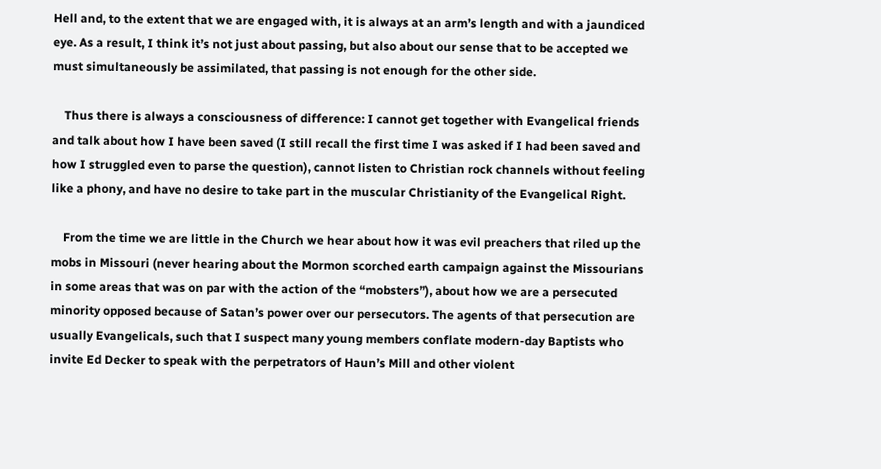Hell and, to the extent that we are engaged with, it is always at an arm’s length and with a jaundiced eye. As a result, I think it’s not just about passing, but also about our sense that to be accepted we must simultaneously be assimilated, that passing is not enough for the other side.

    Thus there is always a consciousness of difference: I cannot get together with Evangelical friends and talk about how I have been saved (I still recall the first time I was asked if I had been saved and how I struggled even to parse the question), cannot listen to Christian rock channels without feeling like a phony, and have no desire to take part in the muscular Christianity of the Evangelical Right.

    From the time we are little in the Church we hear about how it was evil preachers that riled up the mobs in Missouri (never hearing about the Mormon scorched earth campaign against the Missourians in some areas that was on par with the action of the “mobsters”), about how we are a persecuted minority opposed because of Satan’s power over our persecutors. The agents of that persecution are usually Evangelicals, such that I suspect many young members conflate modern-day Baptists who invite Ed Decker to speak with the perpetrators of Haun’s Mill and other violent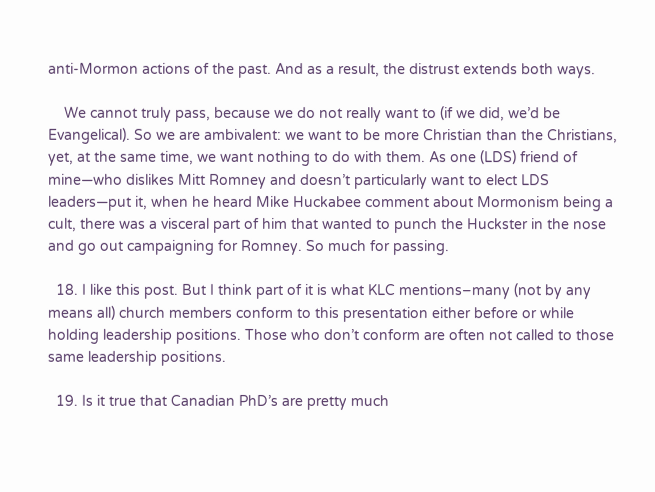anti-Mormon actions of the past. And as a result, the distrust extends both ways.

    We cannot truly pass, because we do not really want to (if we did, we’d be Evangelical). So we are ambivalent: we want to be more Christian than the Christians, yet, at the same time, we want nothing to do with them. As one (LDS) friend of mine—who dislikes Mitt Romney and doesn’t particularly want to elect LDS leaders—put it, when he heard Mike Huckabee comment about Mormonism being a cult, there was a visceral part of him that wanted to punch the Huckster in the nose and go out campaigning for Romney. So much for passing.

  18. I like this post. But I think part of it is what KLC mentions–many (not by any means all) church members conform to this presentation either before or while holding leadership positions. Those who don’t conform are often not called to those same leadership positions.

  19. Is it true that Canadian PhD’s are pretty much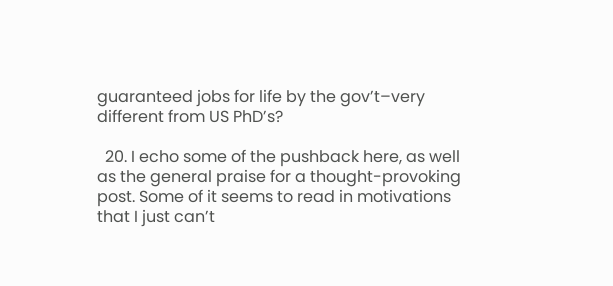guaranteed jobs for life by the gov’t–very different from US PhD’s?

  20. I echo some of the pushback here, as well as the general praise for a thought-provoking post. Some of it seems to read in motivations that I just can’t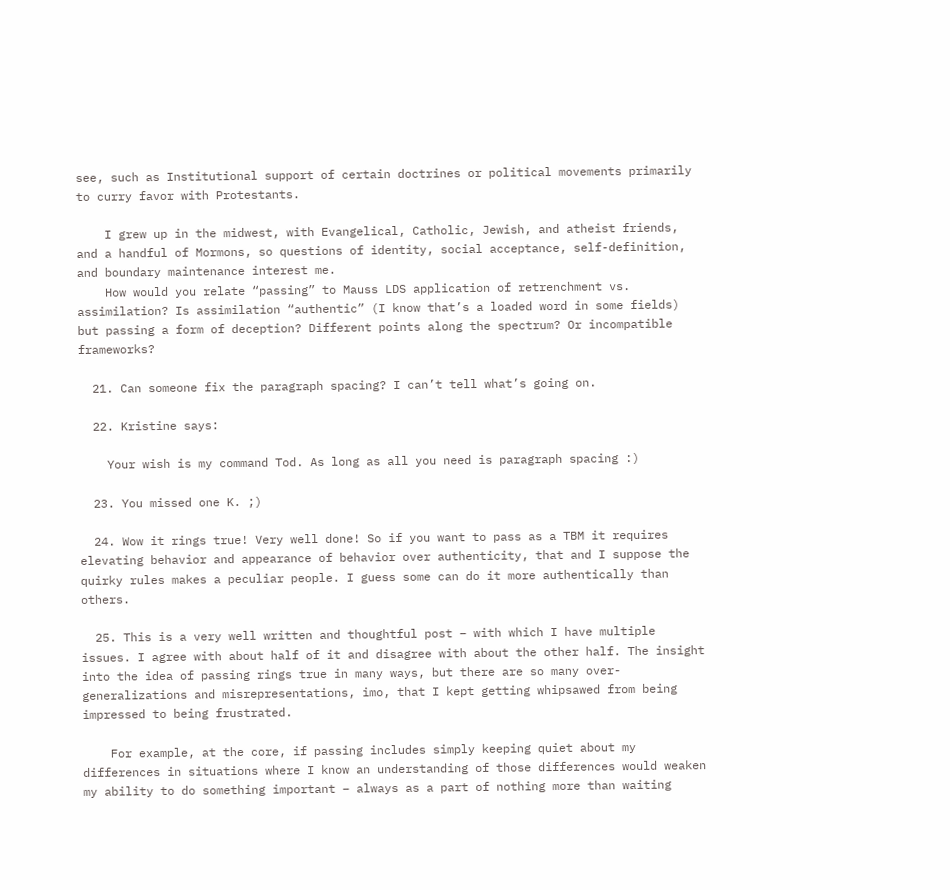see, such as Institutional support of certain doctrines or political movements primarily to curry favor with Protestants.

    I grew up in the midwest, with Evangelical, Catholic, Jewish, and atheist friends, and a handful of Mormons, so questions of identity, social acceptance, self-definition, and boundary maintenance interest me.
    How would you relate “passing” to Mauss LDS application of retrenchment vs. assimilation? Is assimilation “authentic” (I know that’s a loaded word in some fields) but passing a form of deception? Different points along the spectrum? Or incompatible frameworks?

  21. Can someone fix the paragraph spacing? I can’t tell what’s going on.

  22. Kristine says:

    Your wish is my command Tod. As long as all you need is paragraph spacing :)

  23. You missed one K. ;)

  24. Wow it rings true! Very well done! So if you want to pass as a TBM it requires elevating behavior and appearance of behavior over authenticity, that and I suppose the quirky rules makes a peculiar people. I guess some can do it more authentically than others.

  25. This is a very well written and thoughtful post – with which I have multiple issues. I agree with about half of it and disagree with about the other half. The insight into the idea of passing rings true in many ways, but there are so many over-generalizations and misrepresentations, imo, that I kept getting whipsawed from being impressed to being frustrated.

    For example, at the core, if passing includes simply keeping quiet about my differences in situations where I know an understanding of those differences would weaken my ability to do something important – always as a part of nothing more than waiting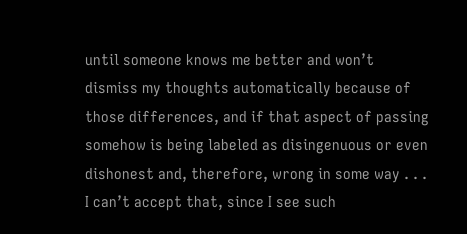until someone knows me better and won’t dismiss my thoughts automatically because of those differences, and if that aspect of passing somehow is being labeled as disingenuous or even dishonest and, therefore, wrong in some way . . . I can’t accept that, since I see such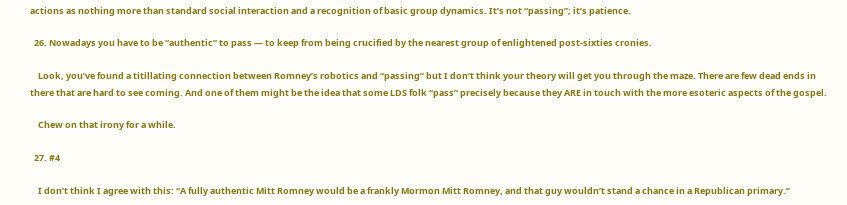actions as nothing more than standard social interaction and a recognition of basic group dynamics. It’s not “passing”; it’s patience.

  26. Nowadays you have to be “authentic” to pass — to keep from being crucified by the nearest group of enlightened post-sixties cronies.

    Look, you’ve found a titillating connection between Romney’s robotics and “passing” but I don’t think your theory will get you through the maze. There are few dead ends in there that are hard to see coming. And one of them might be the idea that some LDS folk “pass” precisely because they ARE in touch with the more esoteric aspects of the gospel.

    Chew on that irony for a while.

  27. #4

    I don’t think I agree with this: “A fully authentic Mitt Romney would be a frankly Mormon Mitt Romney, and that guy wouldn’t stand a chance in a Republican primary.”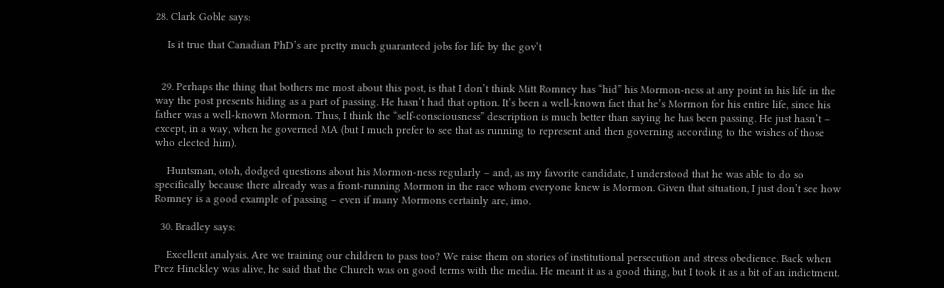28. Clark Goble says:

    Is it true that Canadian PhD’s are pretty much guaranteed jobs for life by the gov’t


  29. Perhaps the thing that bothers me most about this post, is that I don’t think Mitt Romney has “hid” his Mormon-ness at any point in his life in the way the post presents hiding as a part of passing. He hasn’t had that option. It’s been a well-known fact that he’s Mormon for his entire life, since his father was a well-known Mormon. Thus, I think the “self-consciousness” description is much better than saying he has been passing. He just hasn’t – except, in a way, when he governed MA (but I much prefer to see that as running to represent and then governing according to the wishes of those who elected him).

    Huntsman, otoh, dodged questions about his Mormon-ness regularly – and, as my favorite candidate, I understood that he was able to do so specifically because there already was a front-running Mormon in the race whom everyone knew is Mormon. Given that situation, I just don’t see how Romney is a good example of passing – even if many Mormons certainly are, imo.

  30. Bradley says:

    Excellent analysis. Are we training our children to pass too? We raise them on stories of institutional persecution and stress obedience. Back when Prez Hinckley was alive, he said that the Church was on good terms with the media. He meant it as a good thing, but I took it as a bit of an indictment.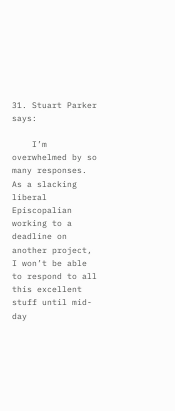31. Stuart Parker says:

    I’m overwhelmed by so many responses. As a slacking liberal Episcopalian working to a deadline on another project, I won’t be able to respond to all this excellent stuff until mid-day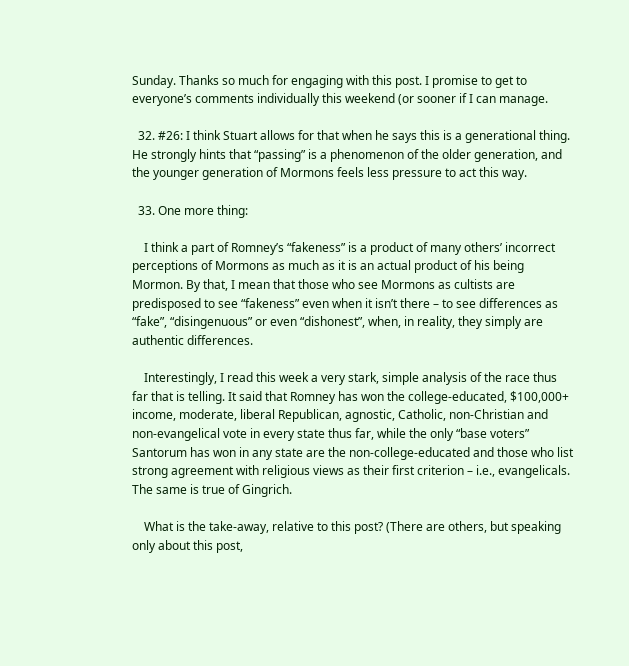Sunday. Thanks so much for engaging with this post. I promise to get to everyone’s comments individually this weekend (or sooner if I can manage.

  32. #26: I think Stuart allows for that when he says this is a generational thing. He strongly hints that “passing” is a phenomenon of the older generation, and the younger generation of Mormons feels less pressure to act this way.

  33. One more thing:

    I think a part of Romney’s “fakeness” is a product of many others’ incorrect perceptions of Mormons as much as it is an actual product of his being Mormon. By that, I mean that those who see Mormons as cultists are predisposed to see “fakeness” even when it isn’t there – to see differences as “fake”, “disingenuous” or even “dishonest”, when, in reality, they simply are authentic differences.

    Interestingly, I read this week a very stark, simple analysis of the race thus far that is telling. It said that Romney has won the college-educated, $100,000+ income, moderate, liberal Republican, agnostic, Catholic, non-Christian and non-evangelical vote in every state thus far, while the only “base voters” Santorum has won in any state are the non-college-educated and those who list strong agreement with religious views as their first criterion – i.e., evangelicals. The same is true of Gingrich.

    What is the take-away, relative to this post? (There are others, but speaking only about this post,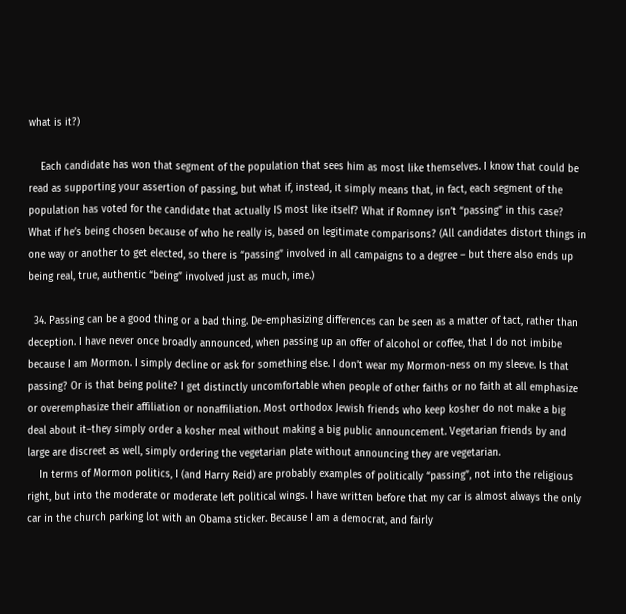what is it?)

    Each candidate has won that segment of the population that sees him as most like themselves. I know that could be read as supporting your assertion of passing, but what if, instead, it simply means that, in fact, each segment of the population has voted for the candidate that actually IS most like itself? What if Romney isn’t “passing” in this case? What if he’s being chosen because of who he really is, based on legitimate comparisons? (All candidates distort things in one way or another to get elected, so there is “passing” involved in all campaigns to a degree – but there also ends up being real, true, authentic “being” involved just as much, ime.)

  34. Passing can be a good thing or a bad thing. De-emphasizing differences can be seen as a matter of tact, rather than deception. I have never once broadly announced, when passing up an offer of alcohol or coffee, that I do not imbibe because I am Mormon. I simply decline or ask for something else. I don’t wear my Mormon-ness on my sleeve. Is that passing? Or is that being polite? I get distinctly uncomfortable when people of other faiths or no faith at all emphasize or overemphasize their affiliation or nonaffiliation. Most orthodox Jewish friends who keep kosher do not make a big deal about it–they simply order a kosher meal without making a big public announcement. Vegetarian friends by and large are discreet as well, simply ordering the vegetarian plate without announcing they are vegetarian.
    In terms of Mormon politics, I (and Harry Reid) are probably examples of politically “passing”, not into the religious right, but into the moderate or moderate left political wings. I have written before that my car is almost always the only car in the church parking lot with an Obama sticker. Because I am a democrat, and fairly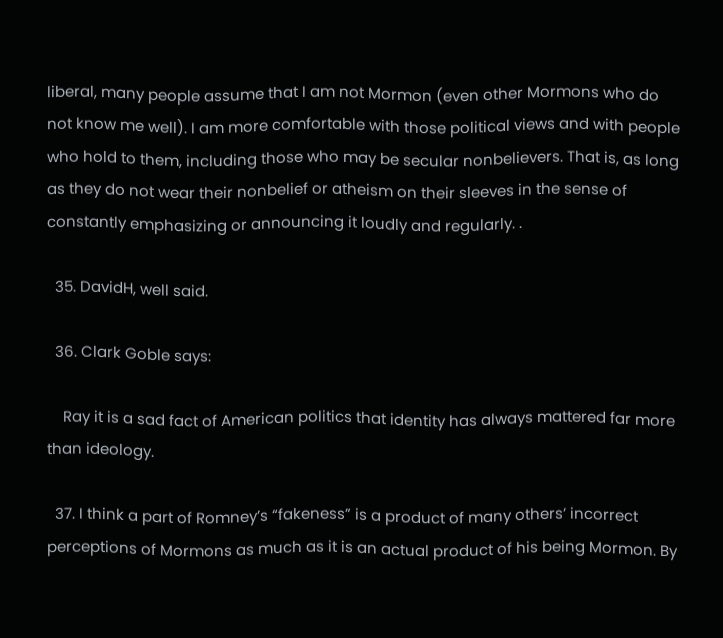liberal, many people assume that I am not Mormon (even other Mormons who do not know me well). I am more comfortable with those political views and with people who hold to them, including those who may be secular nonbelievers. That is, as long as they do not wear their nonbelief or atheism on their sleeves in the sense of constantly emphasizing or announcing it loudly and regularly. .

  35. DavidH, well said.

  36. Clark Goble says:

    Ray it is a sad fact of American politics that identity has always mattered far more than ideology.

  37. I think a part of Romney’s “fakeness” is a product of many others’ incorrect perceptions of Mormons as much as it is an actual product of his being Mormon. By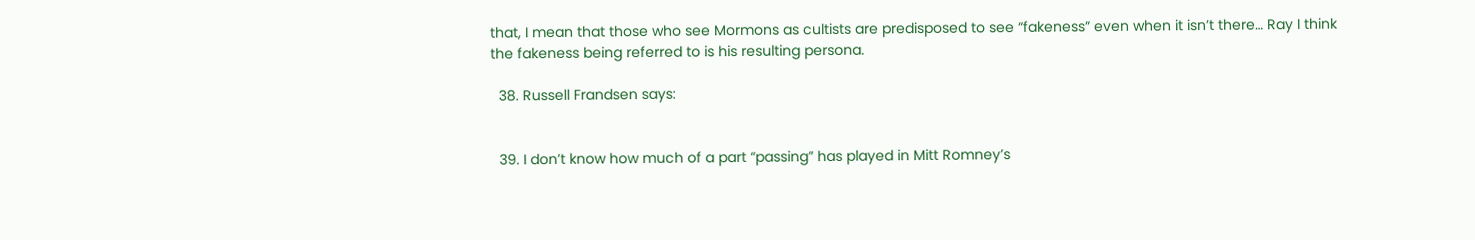that, I mean that those who see Mormons as cultists are predisposed to see “fakeness” even when it isn’t there… Ray I think the fakeness being referred to is his resulting persona.

  38. Russell Frandsen says:


  39. I don’t know how much of a part “passing” has played in Mitt Romney’s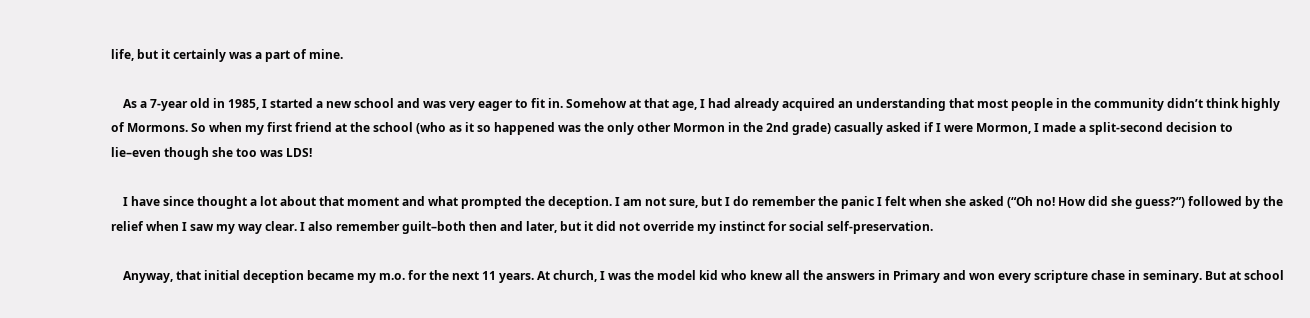life, but it certainly was a part of mine.

    As a 7-year old in 1985, I started a new school and was very eager to fit in. Somehow at that age, I had already acquired an understanding that most people in the community didn’t think highly of Mormons. So when my first friend at the school (who as it so happened was the only other Mormon in the 2nd grade) casually asked if I were Mormon, I made a split-second decision to lie–even though she too was LDS!

    I have since thought a lot about that moment and what prompted the deception. I am not sure, but I do remember the panic I felt when she asked (“Oh no! How did she guess?”) followed by the relief when I saw my way clear. I also remember guilt–both then and later, but it did not override my instinct for social self-preservation.

    Anyway, that initial deception became my m.o. for the next 11 years. At church, I was the model kid who knew all the answers in Primary and won every scripture chase in seminary. But at school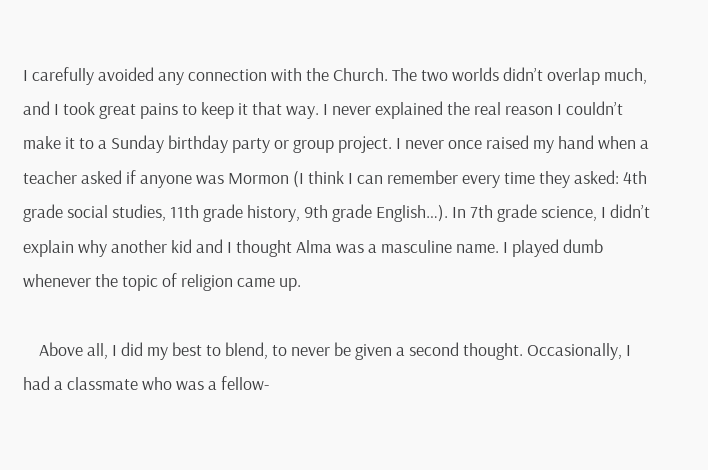I carefully avoided any connection with the Church. The two worlds didn’t overlap much, and I took great pains to keep it that way. I never explained the real reason I couldn’t make it to a Sunday birthday party or group project. I never once raised my hand when a teacher asked if anyone was Mormon (I think I can remember every time they asked: 4th grade social studies, 11th grade history, 9th grade English…). In 7th grade science, I didn’t explain why another kid and I thought Alma was a masculine name. I played dumb whenever the topic of religion came up.

    Above all, I did my best to blend, to never be given a second thought. Occasionally, I had a classmate who was a fellow-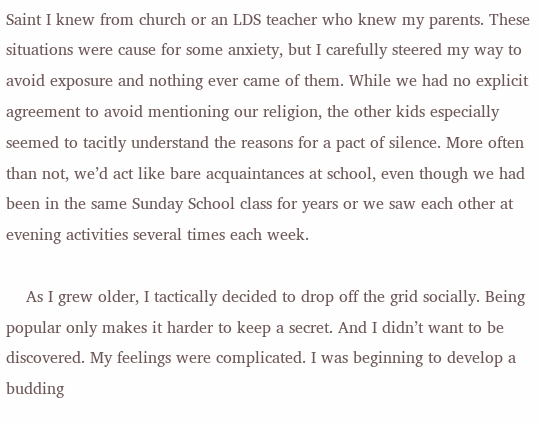Saint I knew from church or an LDS teacher who knew my parents. These situations were cause for some anxiety, but I carefully steered my way to avoid exposure and nothing ever came of them. While we had no explicit agreement to avoid mentioning our religion, the other kids especially seemed to tacitly understand the reasons for a pact of silence. More often than not, we’d act like bare acquaintances at school, even though we had been in the same Sunday School class for years or we saw each other at evening activities several times each week.

    As I grew older, I tactically decided to drop off the grid socially. Being popular only makes it harder to keep a secret. And I didn’t want to be discovered. My feelings were complicated. I was beginning to develop a budding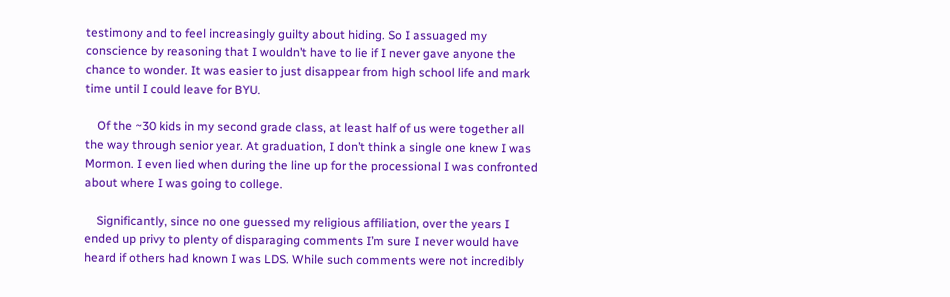testimony and to feel increasingly guilty about hiding. So I assuaged my conscience by reasoning that I wouldn’t have to lie if I never gave anyone the chance to wonder. It was easier to just disappear from high school life and mark time until I could leave for BYU.

    Of the ~30 kids in my second grade class, at least half of us were together all the way through senior year. At graduation, I don’t think a single one knew I was Mormon. I even lied when during the line up for the processional I was confronted about where I was going to college.

    Significantly, since no one guessed my religious affiliation, over the years I ended up privy to plenty of disparaging comments I’m sure I never would have heard if others had known I was LDS. While such comments were not incredibly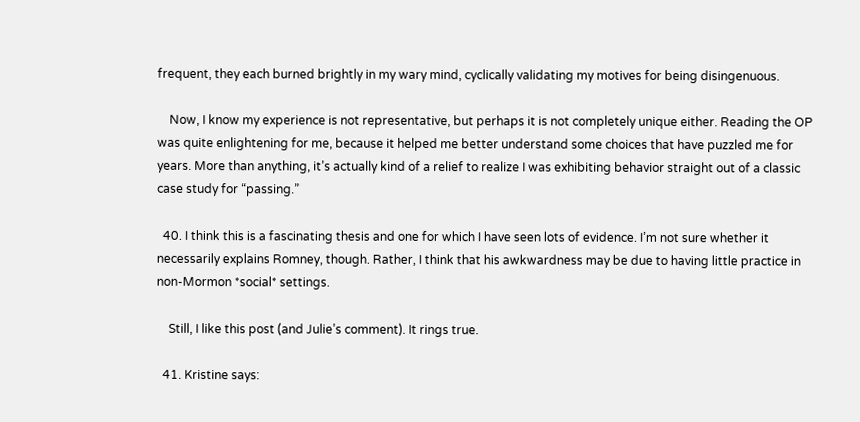frequent, they each burned brightly in my wary mind, cyclically validating my motives for being disingenuous.

    Now, I know my experience is not representative, but perhaps it is not completely unique either. Reading the OP was quite enlightening for me, because it helped me better understand some choices that have puzzled me for years. More than anything, it’s actually kind of a relief to realize I was exhibiting behavior straight out of a classic case study for “passing.”

  40. I think this is a fascinating thesis and one for which I have seen lots of evidence. I’m not sure whether it necessarily explains Romney, though. Rather, I think that his awkwardness may be due to having little practice in non-Mormon *social* settings.

    Still, I like this post (and Julie’s comment). It rings true.

  41. Kristine says: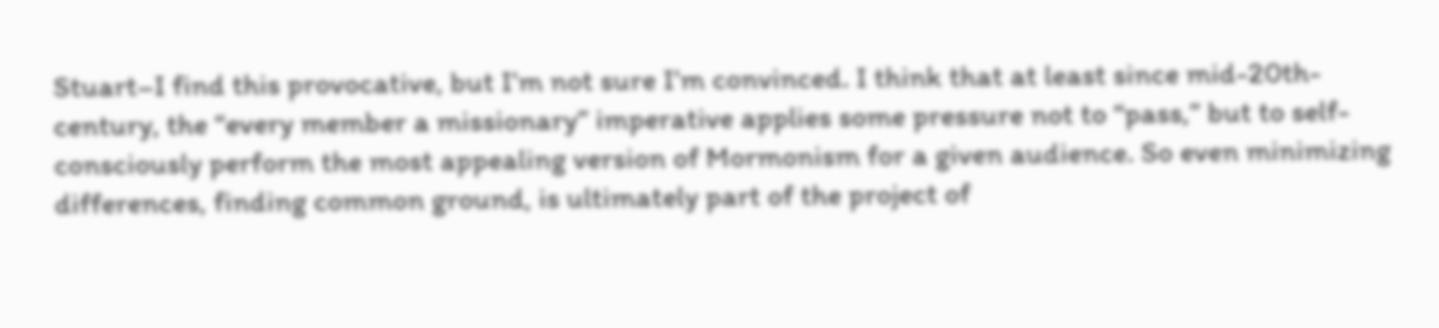Stuart–I find this provocative, but I’m not sure I’m convinced. I think that at least since mid-20th-century, the “every member a missionary” imperative applies some pressure not to “pass,” but to self-consciously perform the most appealing version of Mormonism for a given audience. So even minimizing differences, finding common ground, is ultimately part of the project of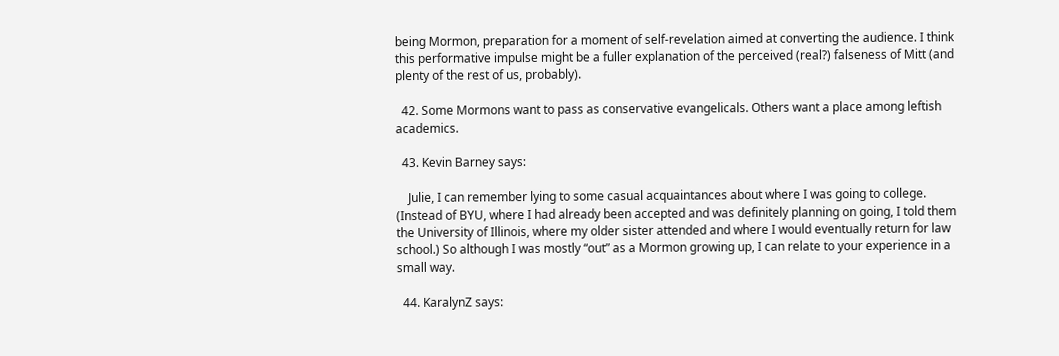being Mormon, preparation for a moment of self-revelation aimed at converting the audience. I think this performative impulse might be a fuller explanation of the perceived (real?) falseness of Mitt (and plenty of the rest of us, probably).

  42. Some Mormons want to pass as conservative evangelicals. Others want a place among leftish academics.

  43. Kevin Barney says:

    Julie, I can remember lying to some casual acquaintances about where I was going to college. (Instead of BYU, where I had already been accepted and was definitely planning on going, I told them the University of Illinois, where my older sister attended and where I would eventually return for law school.) So although I was mostly “out” as a Mormon growing up, I can relate to your experience in a small way.

  44. KaralynZ says: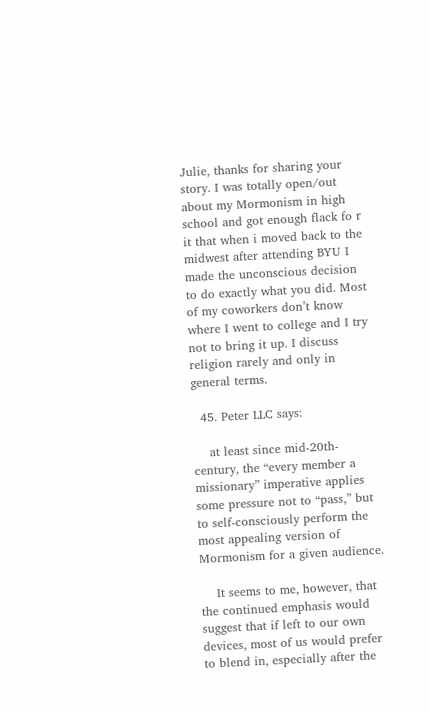Julie, thanks for sharing your story. I was totally open/out about my Mormonism in high school and got enough flack fo r it that when i moved back to the midwest after attending BYU I made the unconscious decision to do exactly what you did. Most of my coworkers don’t know where I went to college and I try not to bring it up. I discuss religion rarely and only in general terms.

  45. Peter LLC says:

    at least since mid-20th-century, the “every member a missionary” imperative applies some pressure not to “pass,” but to self-consciously perform the most appealing version of Mormonism for a given audience.

    It seems to me, however, that the continued emphasis would suggest that if left to our own devices, most of us would prefer to blend in, especially after the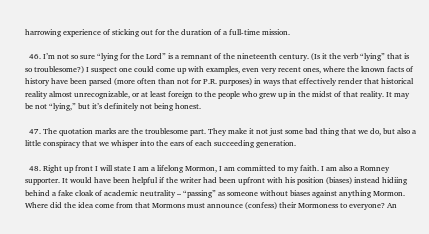harrowing experience of sticking out for the duration of a full-time mission.

  46. I’m not so sure “lying for the Lord” is a remnant of the nineteenth century. (Is it the verb “lying” that is so troublesome?) I suspect one could come up with examples, even very recent ones, where the known facts of history have been parsed (more often than not for P.R. purposes) in ways that effectively render that historical reality almost unrecognizable, or at least foreign to the people who grew up in the midst of that reality. It may be not “lying,” but it’s definitely not being honest.

  47. The quotation marks are the troublesome part. They make it not just some bad thing that we do, but also a little conspiracy that we whisper into the ears of each succeeding generation.

  48. Right up front I will state I am a lifelong Mormon, I am committed to my faith. I am also a Romney supporter. It would have been helpful if the writer had been upfront with his position (biases) instead hidiing behind a fake cloak of academic neutrality – “passing” as someone without biases against anything Mormon. Where did the idea come from that Mormons must announce (confess) their Mormoness to everyone? An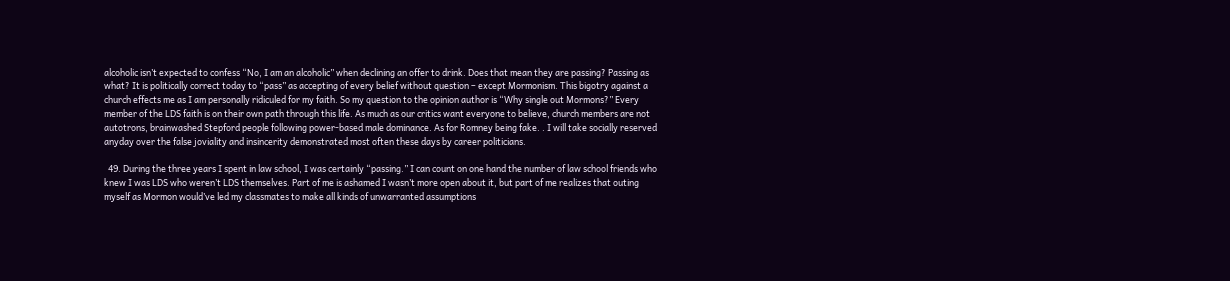alcoholic isn’t expected to confess “No, I am an alcoholic” when declining an offer to drink. Does that mean they are passing? Passing as what? It is politically correct today to “pass” as accepting of every belief without question – except Mormonism. This bigotry against a church effects me as I am personally ridiculed for my faith. So my question to the opinion author is “Why single out Mormons?” Every member of the LDS faith is on their own path through this life. As much as our critics want everyone to believe, church members are not autotrons, brainwashed Stepford people following power-based male dominance. As for Romney being fake. . I will take socially reserved anyday over the false joviality and insincerity demonstrated most often these days by career politicians.

  49. During the three years I spent in law school, I was certainly “passing.” I can count on one hand the number of law school friends who knew I was LDS who weren’t LDS themselves. Part of me is ashamed I wasn’t more open about it, but part of me realizes that outing myself as Mormon would’ve led my classmates to make all kinds of unwarranted assumptions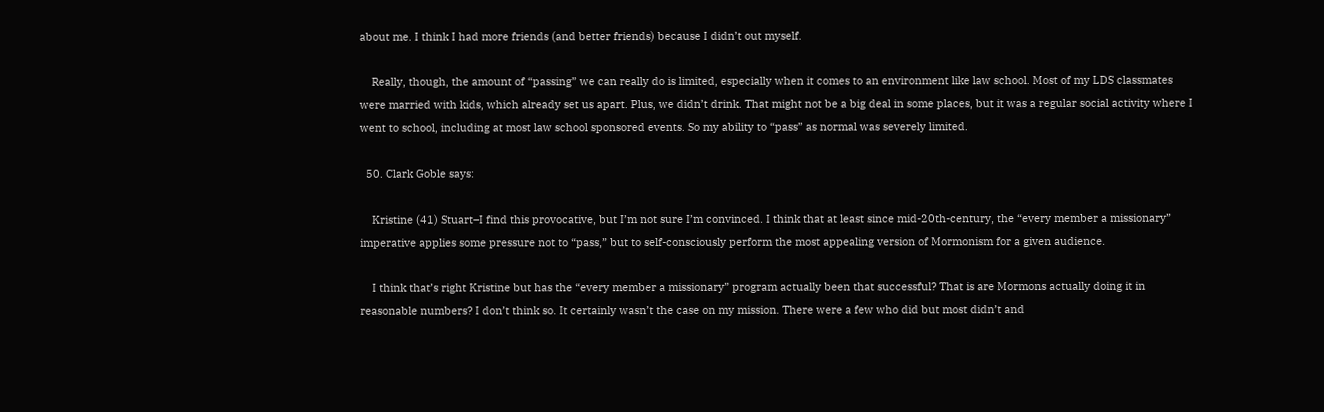about me. I think I had more friends (and better friends) because I didn’t out myself.

    Really, though, the amount of “passing” we can really do is limited, especially when it comes to an environment like law school. Most of my LDS classmates were married with kids, which already set us apart. Plus, we didn’t drink. That might not be a big deal in some places, but it was a regular social activity where I went to school, including at most law school sponsored events. So my ability to “pass” as normal was severely limited.

  50. Clark Goble says:

    Kristine (41) Stuart–I find this provocative, but I’m not sure I’m convinced. I think that at least since mid-20th-century, the “every member a missionary” imperative applies some pressure not to “pass,” but to self-consciously perform the most appealing version of Mormonism for a given audience.

    I think that’s right Kristine but has the “every member a missionary” program actually been that successful? That is are Mormons actually doing it in reasonable numbers? I don’t think so. It certainly wasn’t the case on my mission. There were a few who did but most didn’t and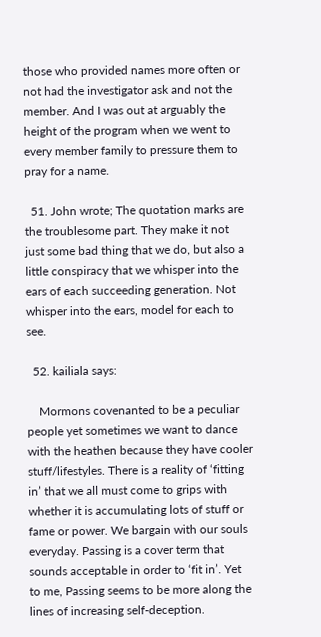those who provided names more often or not had the investigator ask and not the member. And I was out at arguably the height of the program when we went to every member family to pressure them to pray for a name.

  51. John wrote; The quotation marks are the troublesome part. They make it not just some bad thing that we do, but also a little conspiracy that we whisper into the ears of each succeeding generation. Not whisper into the ears, model for each to see.

  52. kailiala says:

    Mormons covenanted to be a peculiar people yet sometimes we want to dance with the heathen because they have cooler stuff/lifestyles. There is a reality of ‘fitting in’ that we all must come to grips with whether it is accumulating lots of stuff or fame or power. We bargain with our souls everyday. Passing is a cover term that sounds acceptable in order to ‘fit in’. Yet to me, Passing seems to be more along the lines of increasing self-deception.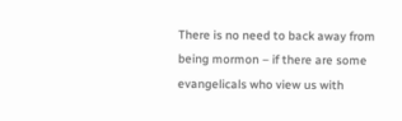There is no need to back away from being mormon – if there are some evangelicals who view us with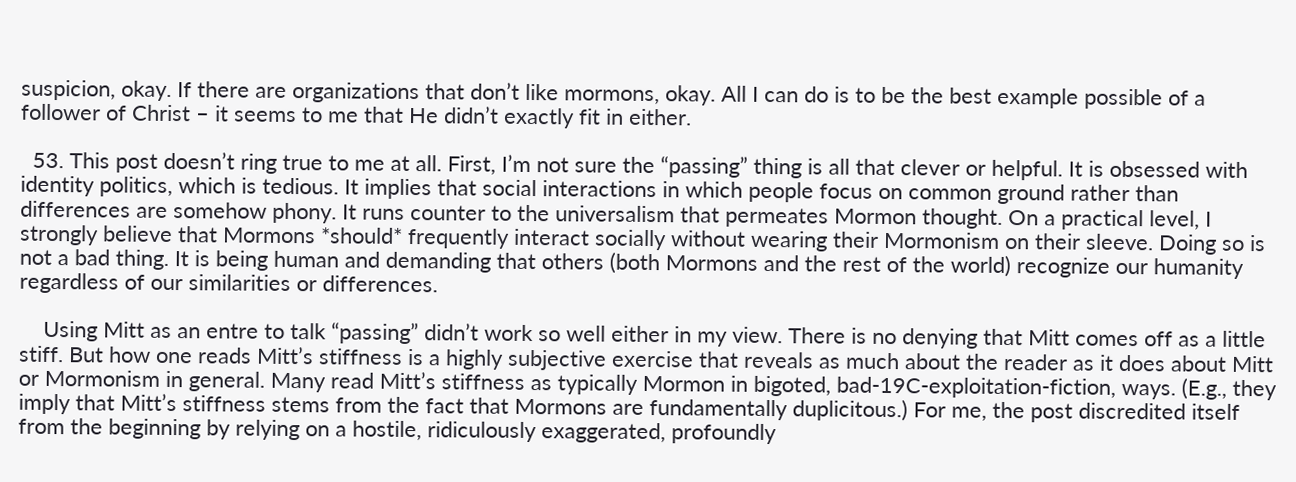suspicion, okay. If there are organizations that don’t like mormons, okay. All I can do is to be the best example possible of a follower of Christ – it seems to me that He didn’t exactly fit in either.

  53. This post doesn’t ring true to me at all. First, I’m not sure the “passing” thing is all that clever or helpful. It is obsessed with identity politics, which is tedious. It implies that social interactions in which people focus on common ground rather than differences are somehow phony. It runs counter to the universalism that permeates Mormon thought. On a practical level, I strongly believe that Mormons *should* frequently interact socially without wearing their Mormonism on their sleeve. Doing so is not a bad thing. It is being human and demanding that others (both Mormons and the rest of the world) recognize our humanity regardless of our similarities or differences.

    Using Mitt as an entre to talk “passing” didn’t work so well either in my view. There is no denying that Mitt comes off as a little stiff. But how one reads Mitt’s stiffness is a highly subjective exercise that reveals as much about the reader as it does about Mitt or Mormonism in general. Many read Mitt’s stiffness as typically Mormon in bigoted, bad-19C-exploitation-fiction, ways. (E.g., they imply that Mitt’s stiffness stems from the fact that Mormons are fundamentally duplicitous.) For me, the post discredited itself from the beginning by relying on a hostile, ridiculously exaggerated, profoundly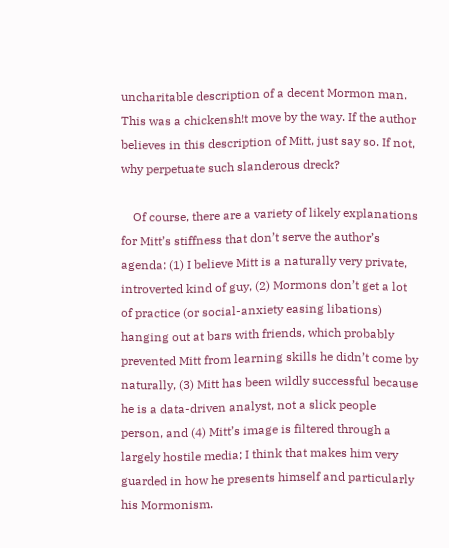uncharitable description of a decent Mormon man. This was a chickensh!t move by the way. If the author believes in this description of Mitt, just say so. If not, why perpetuate such slanderous dreck?

    Of course, there are a variety of likely explanations for Mitt’s stiffness that don’t serve the author’s agenda: (1) I believe Mitt is a naturally very private, introverted kind of guy, (2) Mormons don’t get a lot of practice (or social-anxiety easing libations) hanging out at bars with friends, which probably prevented Mitt from learning skills he didn’t come by naturally, (3) Mitt has been wildly successful because he is a data-driven analyst, not a slick people person, and (4) Mitt’s image is filtered through a largely hostile media; I think that makes him very guarded in how he presents himself and particularly his Mormonism.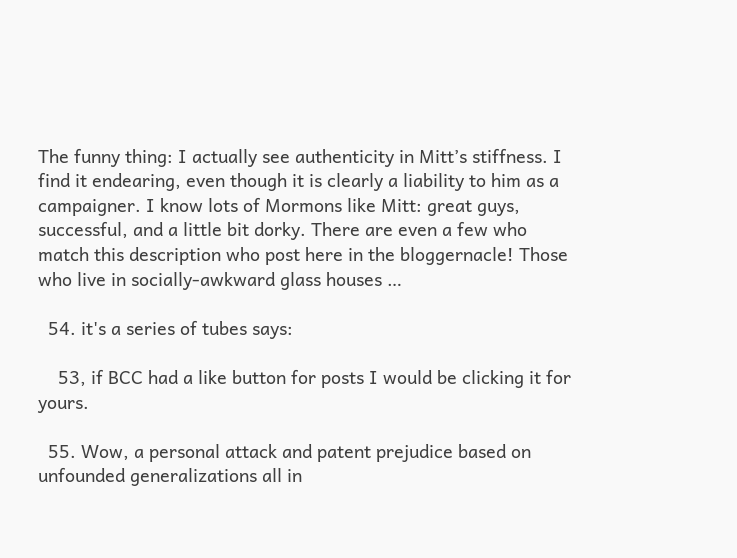The funny thing: I actually see authenticity in Mitt’s stiffness. I find it endearing, even though it is clearly a liability to him as a campaigner. I know lots of Mormons like Mitt: great guys, successful, and a little bit dorky. There are even a few who match this description who post here in the bloggernacle! Those who live in socially-awkward glass houses …

  54. it's a series of tubes says:

    53, if BCC had a like button for posts I would be clicking it for yours.

  55. Wow, a personal attack and patent prejudice based on unfounded generalizations all in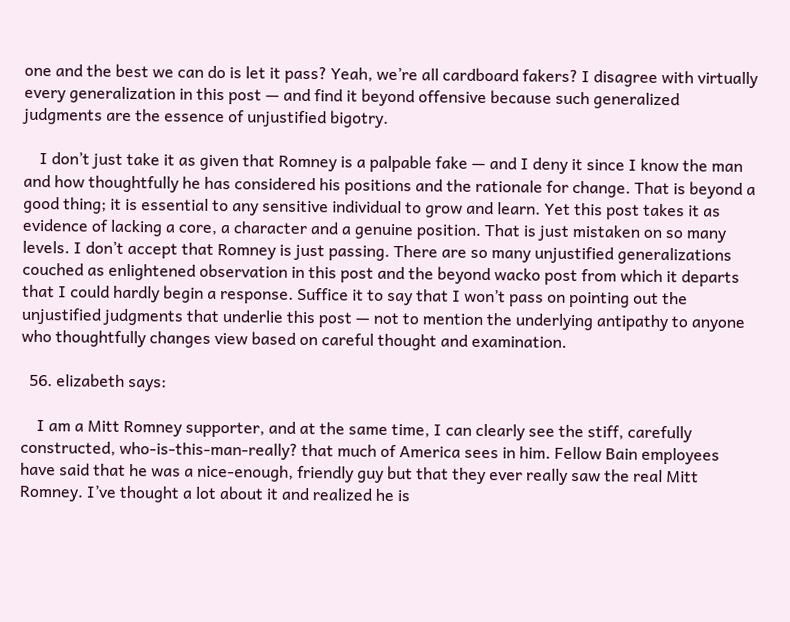one and the best we can do is let it pass? Yeah, we’re all cardboard fakers? I disagree with virtually every generalization in this post — and find it beyond offensive because such generalized judgments are the essence of unjustified bigotry.

    I don’t just take it as given that Romney is a palpable fake — and I deny it since I know the man and how thoughtfully he has considered his positions and the rationale for change. That is beyond a good thing; it is essential to any sensitive individual to grow and learn. Yet this post takes it as evidence of lacking a core, a character and a genuine position. That is just mistaken on so many levels. I don’t accept that Romney is just passing. There are so many unjustified generalizations couched as enlightened observation in this post and the beyond wacko post from which it departs that I could hardly begin a response. Suffice it to say that I won’t pass on pointing out the unjustified judgments that underlie this post — not to mention the underlying antipathy to anyone who thoughtfully changes view based on careful thought and examination.

  56. elizabeth says:

    I am a Mitt Romney supporter, and at the same time, I can clearly see the stiff, carefully constructed, who-is-this-man-really? that much of America sees in him. Fellow Bain employees have said that he was a nice-enough, friendly guy but that they ever really saw the real Mitt Romney. I’ve thought a lot about it and realized he is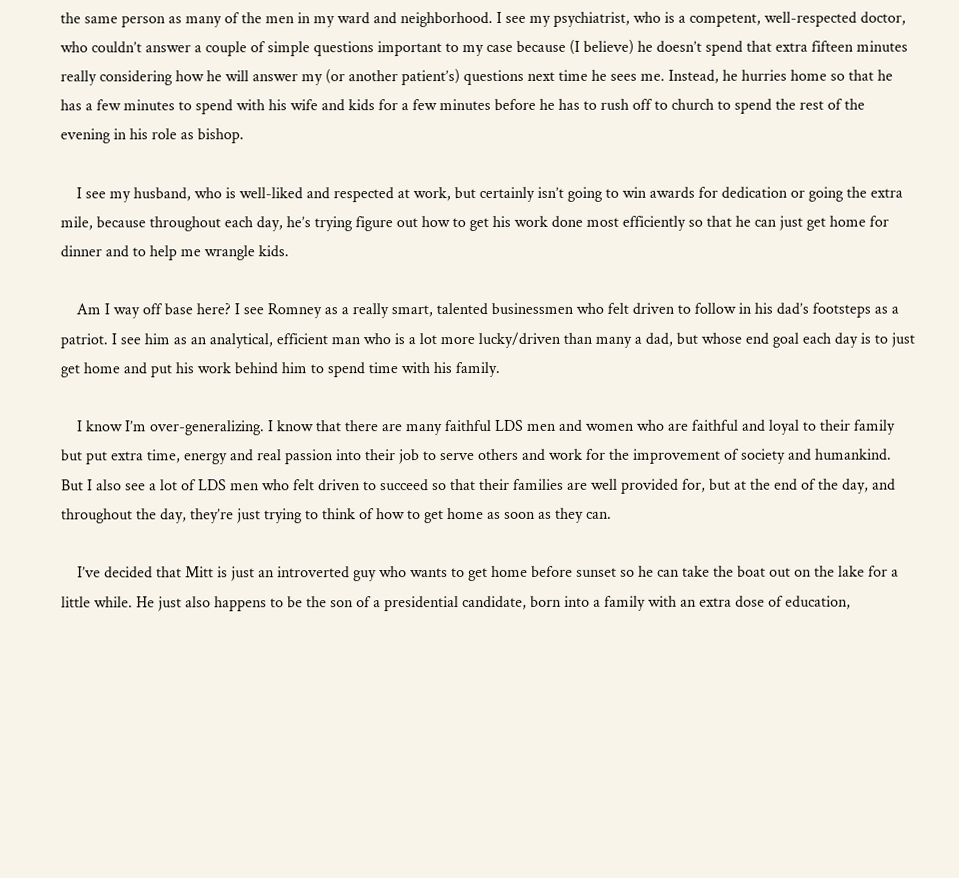the same person as many of the men in my ward and neighborhood. I see my psychiatrist, who is a competent, well-respected doctor, who couldn’t answer a couple of simple questions important to my case because (I believe) he doesn’t spend that extra fifteen minutes really considering how he will answer my (or another patient’s) questions next time he sees me. Instead, he hurries home so that he has a few minutes to spend with his wife and kids for a few minutes before he has to rush off to church to spend the rest of the evening in his role as bishop.

    I see my husband, who is well-liked and respected at work, but certainly isn’t going to win awards for dedication or going the extra mile, because throughout each day, he’s trying figure out how to get his work done most efficiently so that he can just get home for dinner and to help me wrangle kids.

    Am I way off base here? I see Romney as a really smart, talented businessmen who felt driven to follow in his dad’s footsteps as a patriot. I see him as an analytical, efficient man who is a lot more lucky/driven than many a dad, but whose end goal each day is to just get home and put his work behind him to spend time with his family.

    I know I’m over-generalizing. I know that there are many faithful LDS men and women who are faithful and loyal to their family but put extra time, energy and real passion into their job to serve others and work for the improvement of society and humankind. But I also see a lot of LDS men who felt driven to succeed so that their families are well provided for, but at the end of the day, and throughout the day, they’re just trying to think of how to get home as soon as they can.

    I’ve decided that Mitt is just an introverted guy who wants to get home before sunset so he can take the boat out on the lake for a little while. He just also happens to be the son of a presidential candidate, born into a family with an extra dose of education,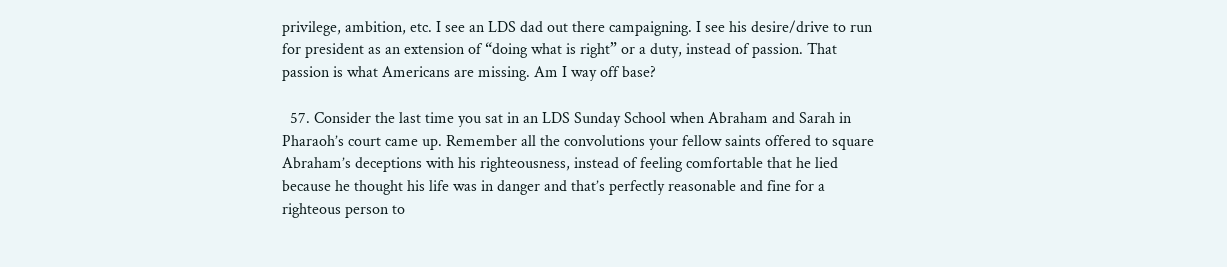privilege, ambition, etc. I see an LDS dad out there campaigning. I see his desire/drive to run for president as an extension of “doing what is right” or a duty, instead of passion. That passion is what Americans are missing. Am I way off base?

  57. Consider the last time you sat in an LDS Sunday School when Abraham and Sarah in Pharaoh’s court came up. Remember all the convolutions your fellow saints offered to square Abraham’s deceptions with his righteousness, instead of feeling comfortable that he lied because he thought his life was in danger and that’s perfectly reasonable and fine for a righteous person to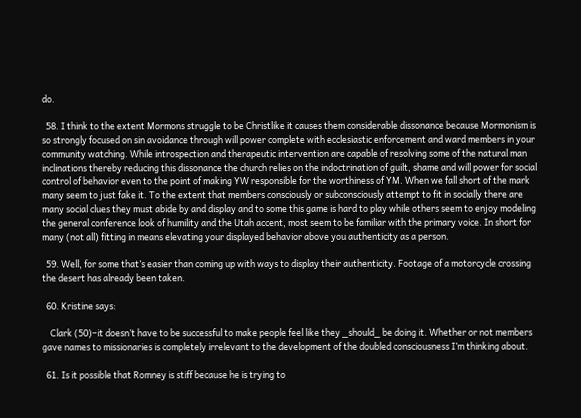do.

  58. I think to the extent Mormons struggle to be Christlike it causes them considerable dissonance because Mormonism is so strongly focused on sin avoidance through will power complete with ecclesiastic enforcement and ward members in your community watching. While introspection and therapeutic intervention are capable of resolving some of the natural man inclinations thereby reducing this dissonance the church relies on the indoctrination of guilt, shame and will power for social control of behavior even to the point of making YW responsible for the worthiness of YM. When we fall short of the mark many seem to just fake it. To the extent that members consciously or subconsciously attempt to fit in socially there are many social clues they must abide by and display and to some this game is hard to play while others seem to enjoy modeling the general conference look of humility and the Utah accent, most seem to be familiar with the primary voice. In short for many (not all) fitting in means elevating your displayed behavior above you authenticity as a person.

  59. Well, for some that’s easier than coming up with ways to display their authenticity. Footage of a motorcycle crossing the desert has already been taken.

  60. Kristine says:

    Clark (50)–it doesn’t have to be successful to make people feel like they _should_ be doing it. Whether or not members gave names to missionaries is completely irrelevant to the development of the doubled consciousness I’m thinking about.

  61. Is it possible that Romney is stiff because he is trying to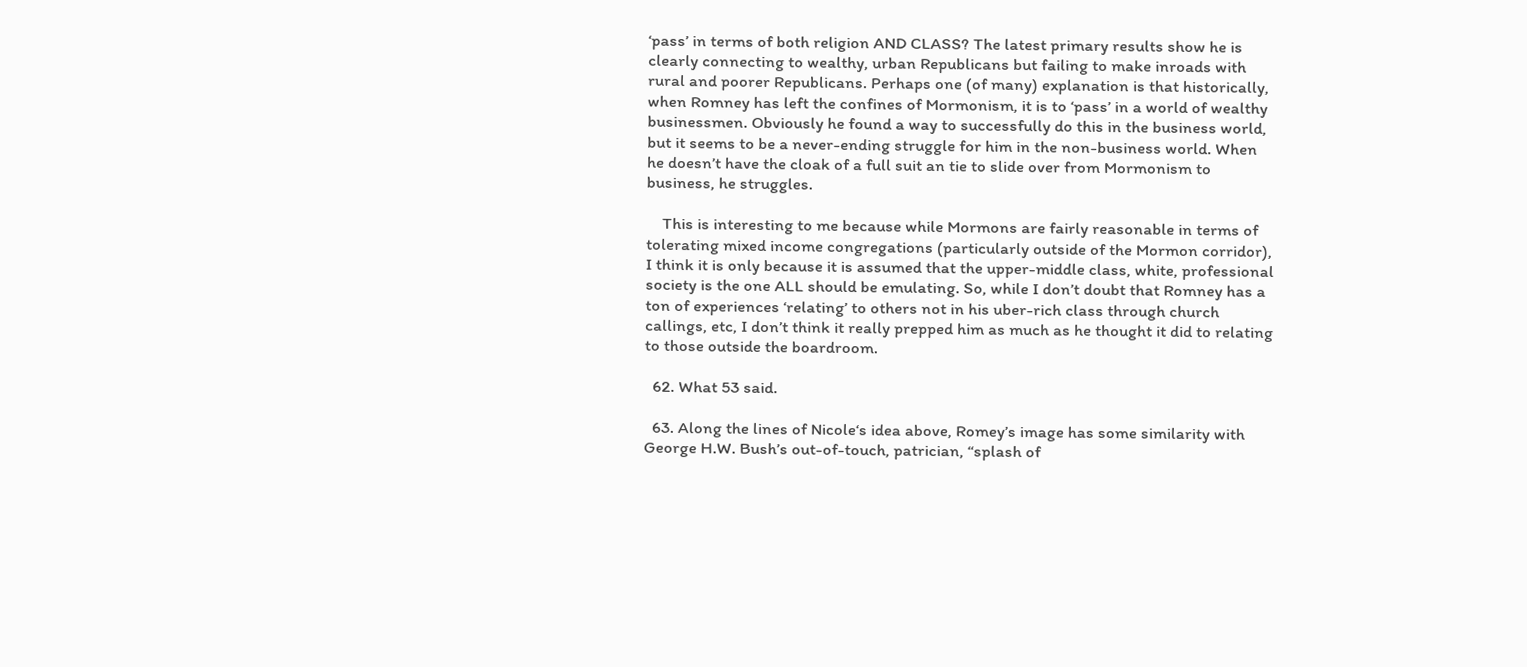‘pass’ in terms of both religion AND CLASS? The latest primary results show he is clearly connecting to wealthy, urban Republicans but failing to make inroads with rural and poorer Republicans. Perhaps one (of many) explanation is that historically, when Romney has left the confines of Mormonism, it is to ‘pass’ in a world of wealthy businessmen. Obviously he found a way to successfully do this in the business world, but it seems to be a never-ending struggle for him in the non-business world. When he doesn’t have the cloak of a full suit an tie to slide over from Mormonism to business, he struggles.

    This is interesting to me because while Mormons are fairly reasonable in terms of tolerating mixed income congregations (particularly outside of the Mormon corridor), I think it is only because it is assumed that the upper-middle class, white, professional society is the one ALL should be emulating. So, while I don’t doubt that Romney has a ton of experiences ‘relating’ to others not in his uber-rich class through church callings, etc, I don’t think it really prepped him as much as he thought it did to relating to those outside the boardroom.

  62. What 53 said.

  63. Along the lines of Nicole‘s idea above, Romey’s image has some similarity with George H.W. Bush’s out-of-touch, patrician, “splash of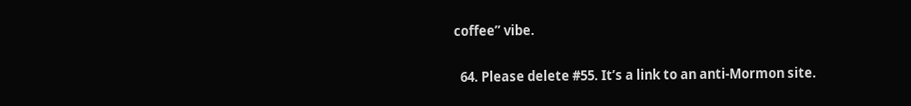coffee” vibe.

  64. Please delete #55. It’s a link to an anti-Mormon site.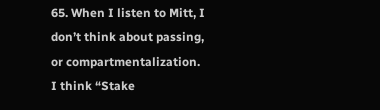65. When I listen to Mitt, I don’t think about passing, or compartmentalization. I think “Stake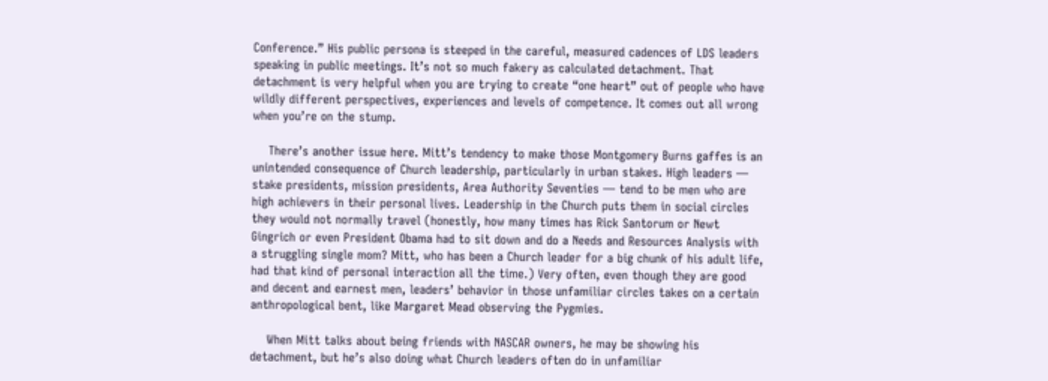Conference.” His public persona is steeped in the careful, measured cadences of LDS leaders speaking in public meetings. It’s not so much fakery as calculated detachment. That detachment is very helpful when you are trying to create “one heart” out of people who have wildly different perspectives, experiences and levels of competence. It comes out all wrong when you’re on the stump.

    There’s another issue here. Mitt’s tendency to make those Montgomery Burns gaffes is an unintended consequence of Church leadership, particularly in urban stakes. High leaders — stake presidents, mission presidents, Area Authority Seventies — tend to be men who are high achievers in their personal lives. Leadership in the Church puts them in social circles they would not normally travel (honestly, how many times has Rick Santorum or Newt Gingrich or even President Obama had to sit down and do a Needs and Resources Analysis with a struggling single mom? Mitt, who has been a Church leader for a big chunk of his adult life, had that kind of personal interaction all the time.) Very often, even though they are good and decent and earnest men, leaders’ behavior in those unfamiliar circles takes on a certain anthropological bent, like Margaret Mead observing the Pygmies.

    When Mitt talks about being friends with NASCAR owners, he may be showing his detachment, but he’s also doing what Church leaders often do in unfamiliar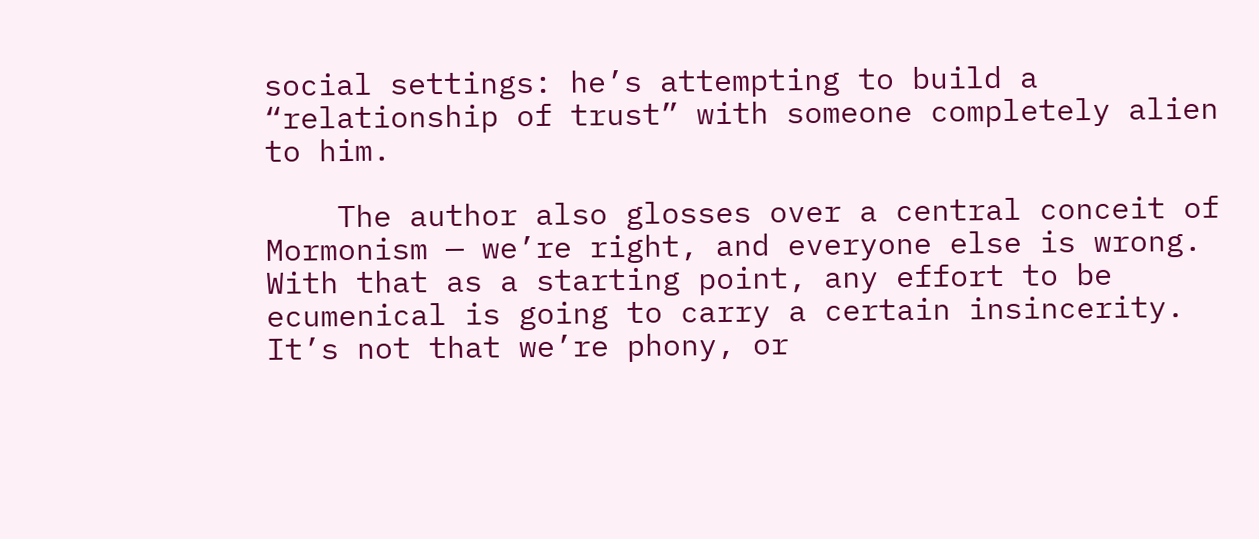social settings: he’s attempting to build a “relationship of trust” with someone completely alien to him.

    The author also glosses over a central conceit of Mormonism — we’re right, and everyone else is wrong. With that as a starting point, any effort to be ecumenical is going to carry a certain insincerity. It’s not that we’re phony, or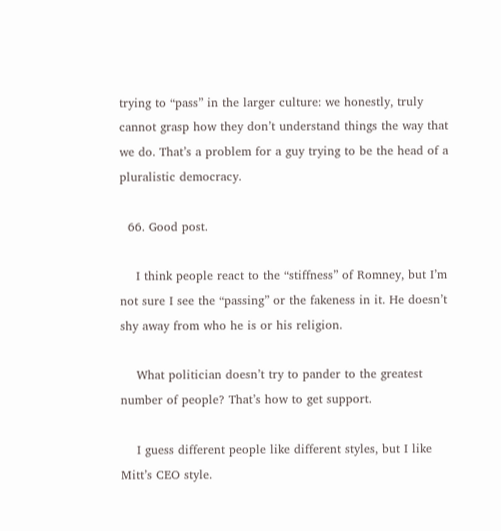trying to “pass” in the larger culture: we honestly, truly cannot grasp how they don’t understand things the way that we do. That’s a problem for a guy trying to be the head of a pluralistic democracy.

  66. Good post.

    I think people react to the “stiffness” of Romney, but I’m not sure I see the “passing” or the fakeness in it. He doesn’t shy away from who he is or his religion.

    What politician doesn’t try to pander to the greatest number of people? That’s how to get support.

    I guess different people like different styles, but I like Mitt’s CEO style.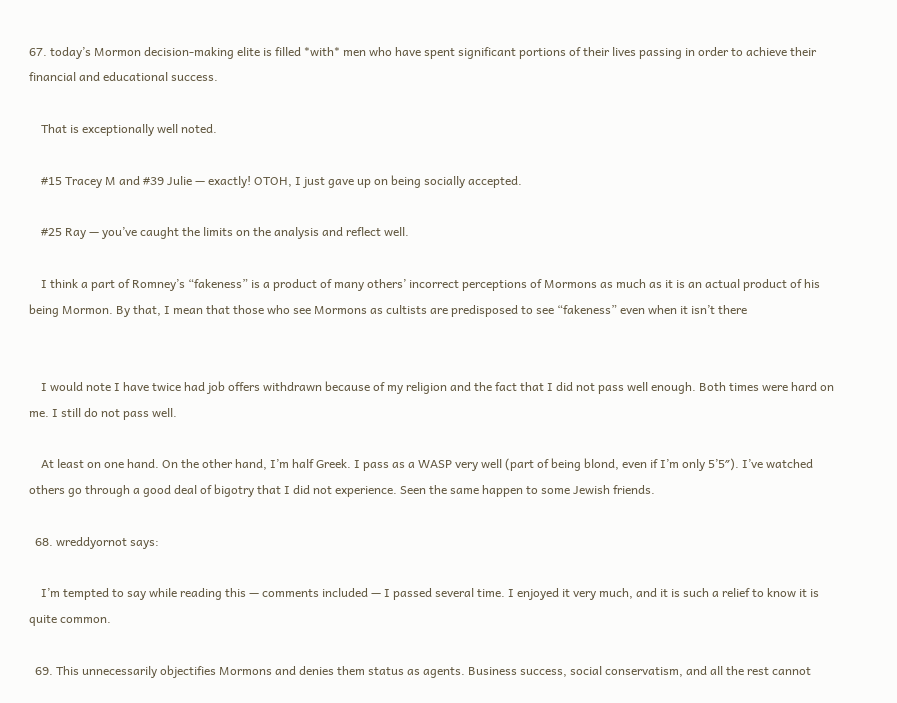67. today’s Mormon decision-making elite is filled *with* men who have spent significant portions of their lives passing in order to achieve their financial and educational success.

    That is exceptionally well noted.

    #15 Tracey M and #39 Julie — exactly! OTOH, I just gave up on being socially accepted.

    #25 Ray — you’ve caught the limits on the analysis and reflect well.

    I think a part of Romney’s “fakeness” is a product of many others’ incorrect perceptions of Mormons as much as it is an actual product of his being Mormon. By that, I mean that those who see Mormons as cultists are predisposed to see “fakeness” even when it isn’t there


    I would note I have twice had job offers withdrawn because of my religion and the fact that I did not pass well enough. Both times were hard on me. I still do not pass well.

    At least on one hand. On the other hand, I’m half Greek. I pass as a WASP very well (part of being blond, even if I’m only 5’5″). I’ve watched others go through a good deal of bigotry that I did not experience. Seen the same happen to some Jewish friends.

  68. wreddyornot says:

    I’m tempted to say while reading this — comments included — I passed several time. I enjoyed it very much, and it is such a relief to know it is quite common.

  69. This unnecessarily objectifies Mormons and denies them status as agents. Business success, social conservatism, and all the rest cannot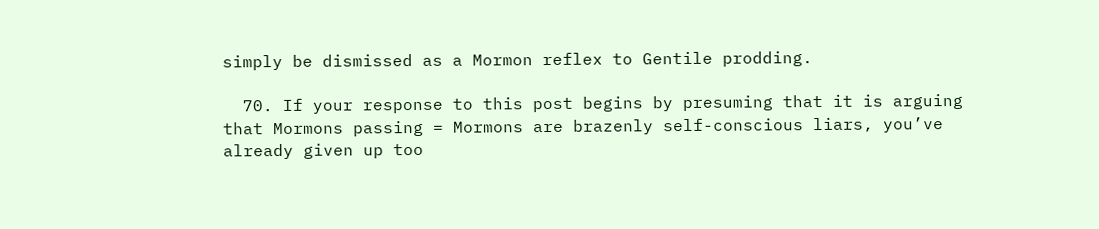simply be dismissed as a Mormon reflex to Gentile prodding.

  70. If your response to this post begins by presuming that it is arguing that Mormons passing = Mormons are brazenly self-conscious liars, you’ve already given up too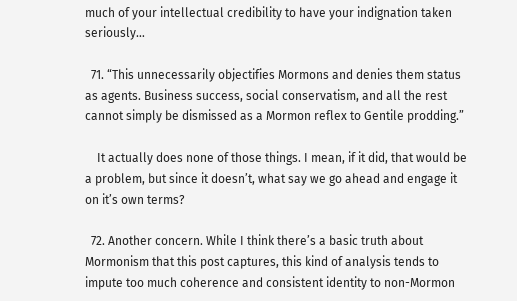much of your intellectual credibility to have your indignation taken seriously…

  71. “This unnecessarily objectifies Mormons and denies them status as agents. Business success, social conservatism, and all the rest cannot simply be dismissed as a Mormon reflex to Gentile prodding.”

    It actually does none of those things. I mean, if it did, that would be a problem, but since it doesn’t, what say we go ahead and engage it on it’s own terms?

  72. Another concern. While I think there’s a basic truth about Mormonism that this post captures, this kind of analysis tends to impute too much coherence and consistent identity to non-Mormon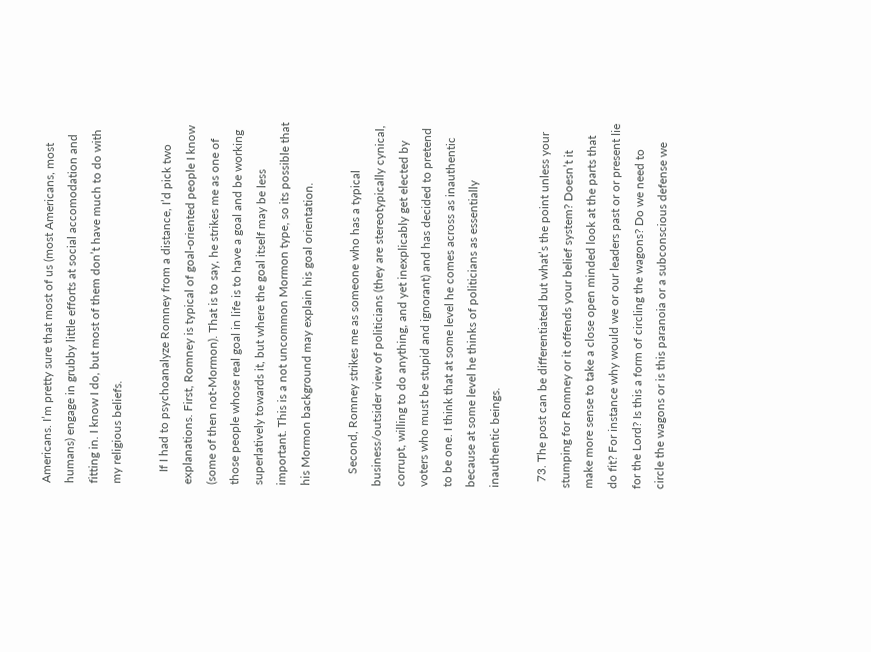Americans. I’m pretty sure that most of us (most Americans, most humans) engage in grubby little efforts at social accomodation and fitting in. I know I do, but most of them don’t have much to do with my religious beliefs.

    If I had to psychoanalyze Romney from a distance, I’d pick two explanations. First, Romney is typical of goal-oriented people I know (some of then not-Mormon). That is to say, he strikes me as one of those people whose real goal in life is to have a goal and be working superlatively towards it, but where the goal itself may be less important. This is a not uncommon Mormon type, so its possible that his Mormon background may explain his goal orientation.

    Second, Romney strikes me as someone who has a typical business/outsider view of politicians (they are stereotypically cynical, corrupt, willing to do anything, and yet inexplicably get elected by voters who must be stupid and ignorant) and has decided to pretend to be one. I think that at some level he comes across as inauthentic because at some level he thinks of politicians as essentially inauthentic beings.

  73. The post can be differentiated but what’s the point unless your stumping for Romney or it offends your belief system? Doesn’t it make more sense to take a close open minded look at the parts that do fit? For instance why would we or our leaders past or or present lie for the Lord? Is this a form of circling the wagons? Do we need to circle the wagons or is this paranoia or a subconscious defense we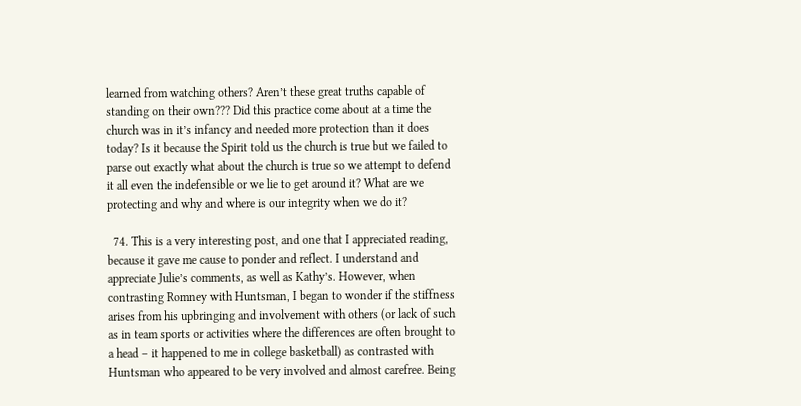learned from watching others? Aren’t these great truths capable of standing on their own??? Did this practice come about at a time the church was in it’s infancy and needed more protection than it does today? Is it because the Spirit told us the church is true but we failed to parse out exactly what about the church is true so we attempt to defend it all even the indefensible or we lie to get around it? What are we protecting and why and where is our integrity when we do it?

  74. This is a very interesting post, and one that I appreciated reading, because it gave me cause to ponder and reflect. I understand and appreciate Julie’s comments, as well as Kathy’s. However, when contrasting Romney with Huntsman, I began to wonder if the stiffness arises from his upbringing and involvement with others (or lack of such as in team sports or activities where the differences are often brought to a head – it happened to me in college basketball) as contrasted with Huntsman who appeared to be very involved and almost carefree. Being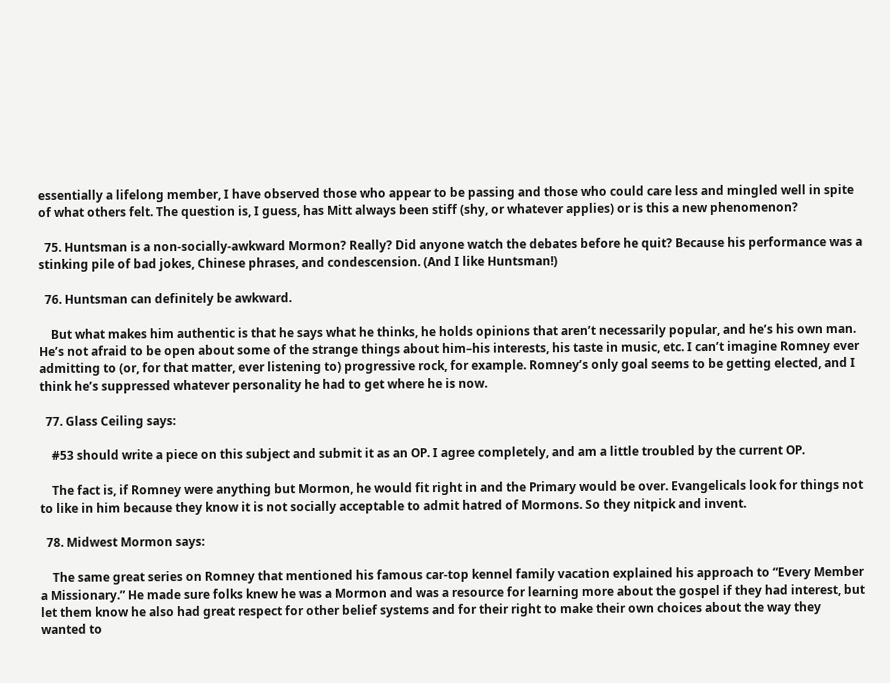essentially a lifelong member, I have observed those who appear to be passing and those who could care less and mingled well in spite of what others felt. The question is, I guess, has Mitt always been stiff (shy, or whatever applies) or is this a new phenomenon?

  75. Huntsman is a non-socially-awkward Mormon? Really? Did anyone watch the debates before he quit? Because his performance was a stinking pile of bad jokes, Chinese phrases, and condescension. (And I like Huntsman!)

  76. Huntsman can definitely be awkward.

    But what makes him authentic is that he says what he thinks, he holds opinions that aren’t necessarily popular, and he’s his own man. He’s not afraid to be open about some of the strange things about him–his interests, his taste in music, etc. I can’t imagine Romney ever admitting to (or, for that matter, ever listening to) progressive rock, for example. Romney’s only goal seems to be getting elected, and I think he’s suppressed whatever personality he had to get where he is now.

  77. Glass Ceiling says:

    #53 should write a piece on this subject and submit it as an OP. I agree completely, and am a little troubled by the current OP.

    The fact is, if Romney were anything but Mormon, he would fit right in and the Primary would be over. Evangelicals look for things not to like in him because they know it is not socially acceptable to admit hatred of Mormons. So they nitpick and invent.

  78. Midwest Mormon says:

    The same great series on Romney that mentioned his famous car-top kennel family vacation explained his approach to “Every Member a Missionary.” He made sure folks knew he was a Mormon and was a resource for learning more about the gospel if they had interest, but let them know he also had great respect for other belief systems and for their right to make their own choices about the way they wanted to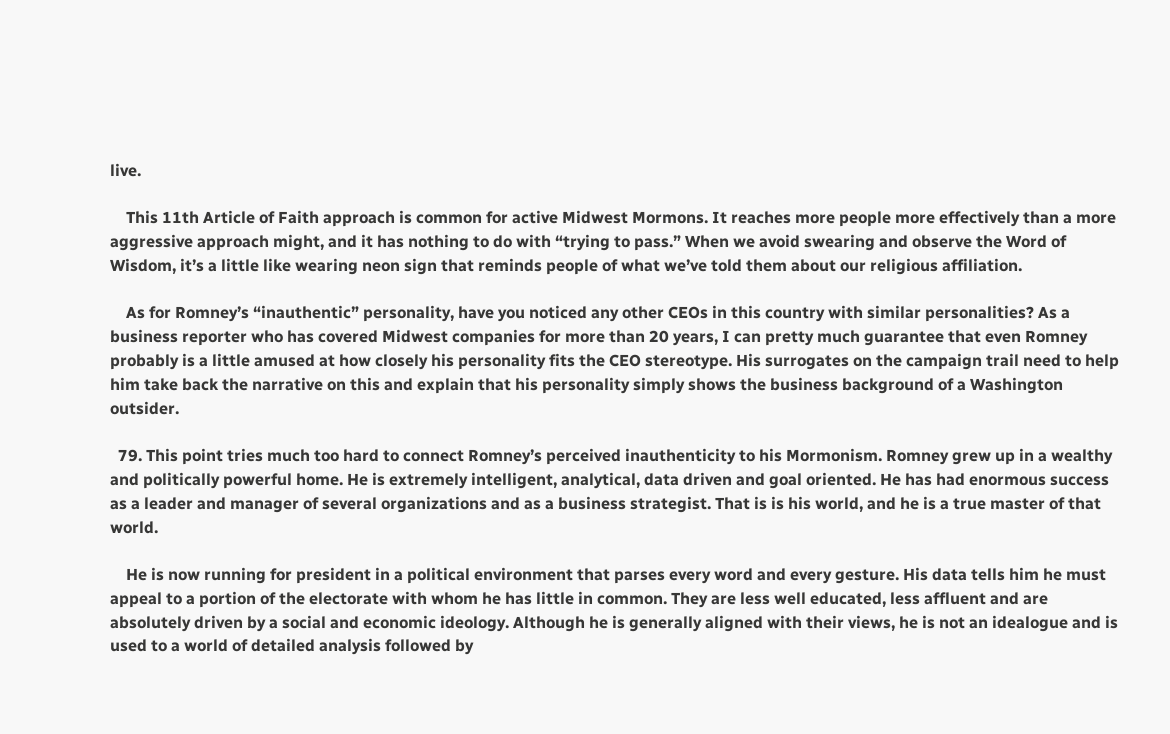live.

    This 11th Article of Faith approach is common for active Midwest Mormons. It reaches more people more effectively than a more aggressive approach might, and it has nothing to do with “trying to pass.” When we avoid swearing and observe the Word of Wisdom, it’s a little like wearing neon sign that reminds people of what we’ve told them about our religious affiliation.

    As for Romney’s “inauthentic” personality, have you noticed any other CEOs in this country with similar personalities? As a business reporter who has covered Midwest companies for more than 20 years, I can pretty much guarantee that even Romney probably is a little amused at how closely his personality fits the CEO stereotype. His surrogates on the campaign trail need to help him take back the narrative on this and explain that his personality simply shows the business background of a Washington outsider.

  79. This point tries much too hard to connect Romney’s perceived inauthenticity to his Mormonism. Romney grew up in a wealthy and politically powerful home. He is extremely intelligent, analytical, data driven and goal oriented. He has had enormous success as a leader and manager of several organizations and as a business strategist. That is is his world, and he is a true master of that world.

    He is now running for president in a political environment that parses every word and every gesture. His data tells him he must appeal to a portion of the electorate with whom he has little in common. They are less well educated, less affluent and are absolutely driven by a social and economic ideology. Although he is generally aligned with their views, he is not an idealogue and is used to a world of detailed analysis followed by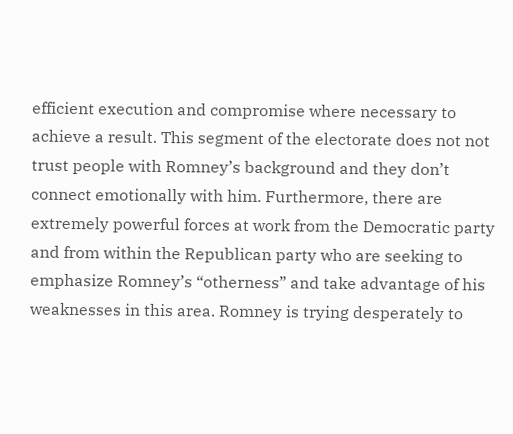efficient execution and compromise where necessary to achieve a result. This segment of the electorate does not not trust people with Romney’s background and they don’t connect emotionally with him. Furthermore, there are extremely powerful forces at work from the Democratic party and from within the Republican party who are seeking to emphasize Romney’s “otherness” and take advantage of his weaknesses in this area. Romney is trying desperately to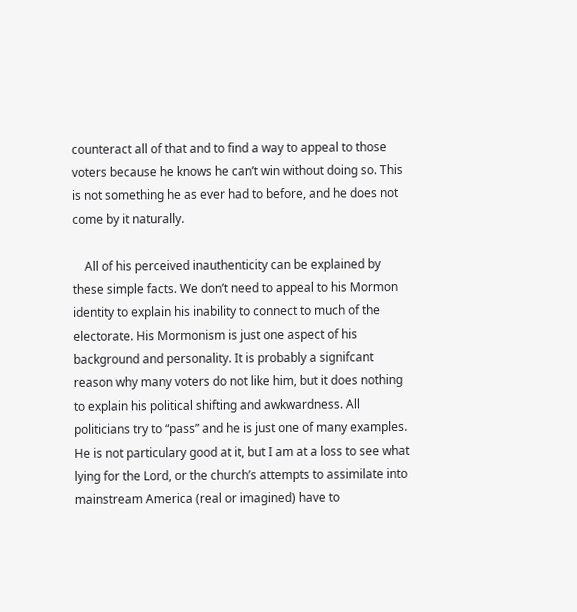counteract all of that and to find a way to appeal to those voters because he knows he can’t win without doing so. This is not something he as ever had to before, and he does not come by it naturally.

    All of his perceived inauthenticity can be explained by these simple facts. We don’t need to appeal to his Mormon identity to explain his inability to connect to much of the electorate. His Mormonism is just one aspect of his background and personality. It is probably a signifcant reason why many voters do not like him, but it does nothing to explain his political shifting and awkwardness. All politicians try to “pass” and he is just one of many examples. He is not particulary good at it, but I am at a loss to see what lying for the Lord, or the church’s attempts to assimilate into mainstream America (real or imagined) have to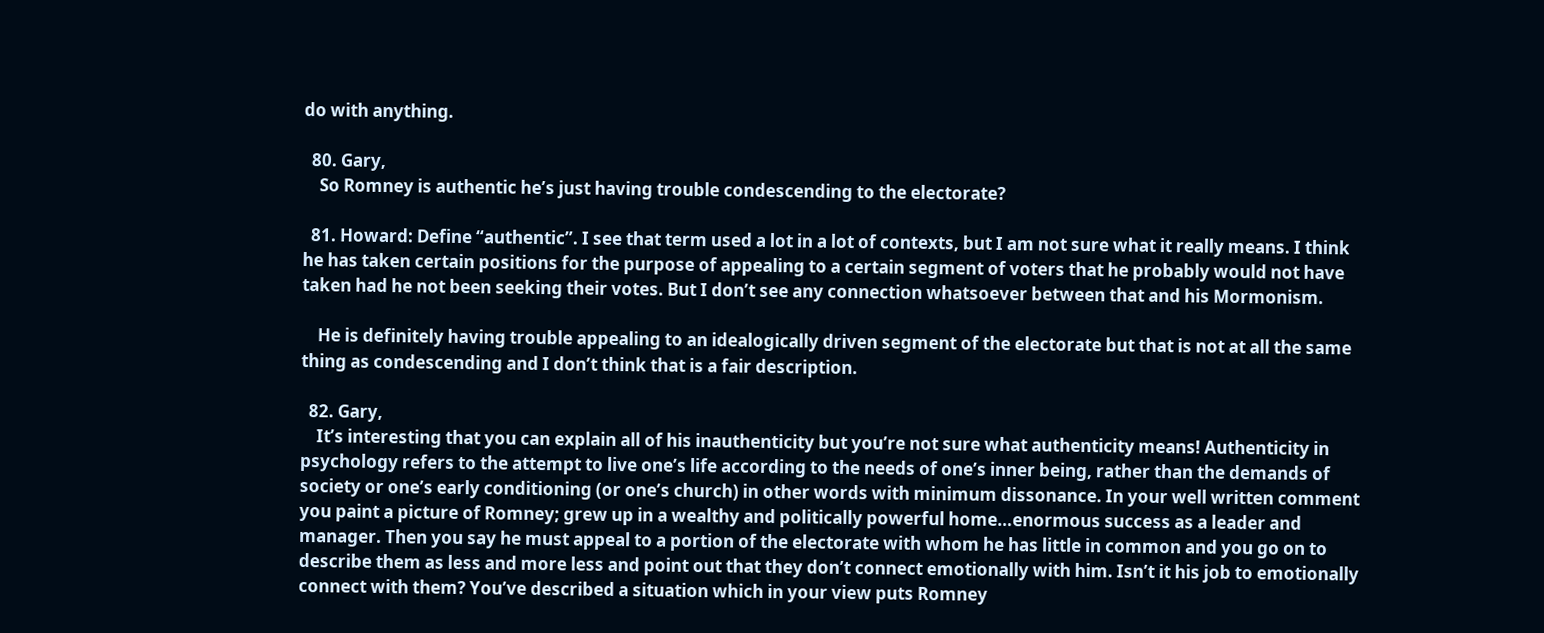do with anything.

  80. Gary,
    So Romney is authentic he’s just having trouble condescending to the electorate?

  81. Howard: Define “authentic”. I see that term used a lot in a lot of contexts, but I am not sure what it really means. I think he has taken certain positions for the purpose of appealing to a certain segment of voters that he probably would not have taken had he not been seeking their votes. But I don’t see any connection whatsoever between that and his Mormonism.

    He is definitely having trouble appealing to an idealogically driven segment of the electorate but that is not at all the same thing as condescending and I don’t think that is a fair description.

  82. Gary,
    It’s interesting that you can explain all of his inauthenticity but you’re not sure what authenticity means! Authenticity in psychology refers to the attempt to live one’s life according to the needs of one’s inner being, rather than the demands of society or one’s early conditioning (or one’s church) in other words with minimum dissonance. In your well written comment you paint a picture of Romney; grew up in a wealthy and politically powerful home…enormous success as a leader and manager. Then you say he must appeal to a portion of the electorate with whom he has little in common and you go on to describe them as less and more less and point out that they don’t connect emotionally with him. Isn’t it his job to emotionally connect with them? You’ve described a situation which in your view puts Romney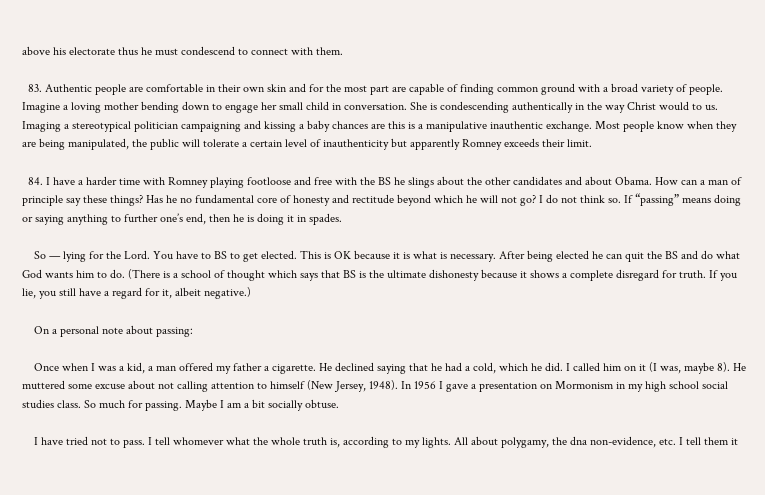above his electorate thus he must condescend to connect with them.

  83. Authentic people are comfortable in their own skin and for the most part are capable of finding common ground with a broad variety of people. Imagine a loving mother bending down to engage her small child in conversation. She is condescending authentically in the way Christ would to us. Imaging a stereotypical politician campaigning and kissing a baby chances are this is a manipulative inauthentic exchange. Most people know when they are being manipulated, the public will tolerate a certain level of inauthenticity but apparently Romney exceeds their limit.

  84. I have a harder time with Romney playing footloose and free with the BS he slings about the other candidates and about Obama. How can a man of principle say these things? Has he no fundamental core of honesty and rectitude beyond which he will not go? I do not think so. If “passing” means doing or saying anything to further one’s end, then he is doing it in spades.

    So — lying for the Lord. You have to BS to get elected. This is OK because it is what is necessary. After being elected he can quit the BS and do what God wants him to do. (There is a school of thought which says that BS is the ultimate dishonesty because it shows a complete disregard for truth. If you lie, you still have a regard for it, albeit negative.)

    On a personal note about passing:

    Once when I was a kid, a man offered my father a cigarette. He declined saying that he had a cold, which he did. I called him on it (I was, maybe 8). He muttered some excuse about not calling attention to himself (New Jersey, 1948). In 1956 I gave a presentation on Mormonism in my high school social studies class. So much for passing. Maybe I am a bit socially obtuse.

    I have tried not to pass. I tell whomever what the whole truth is, according to my lights. All about polygamy, the dna non-evidence, etc. I tell them it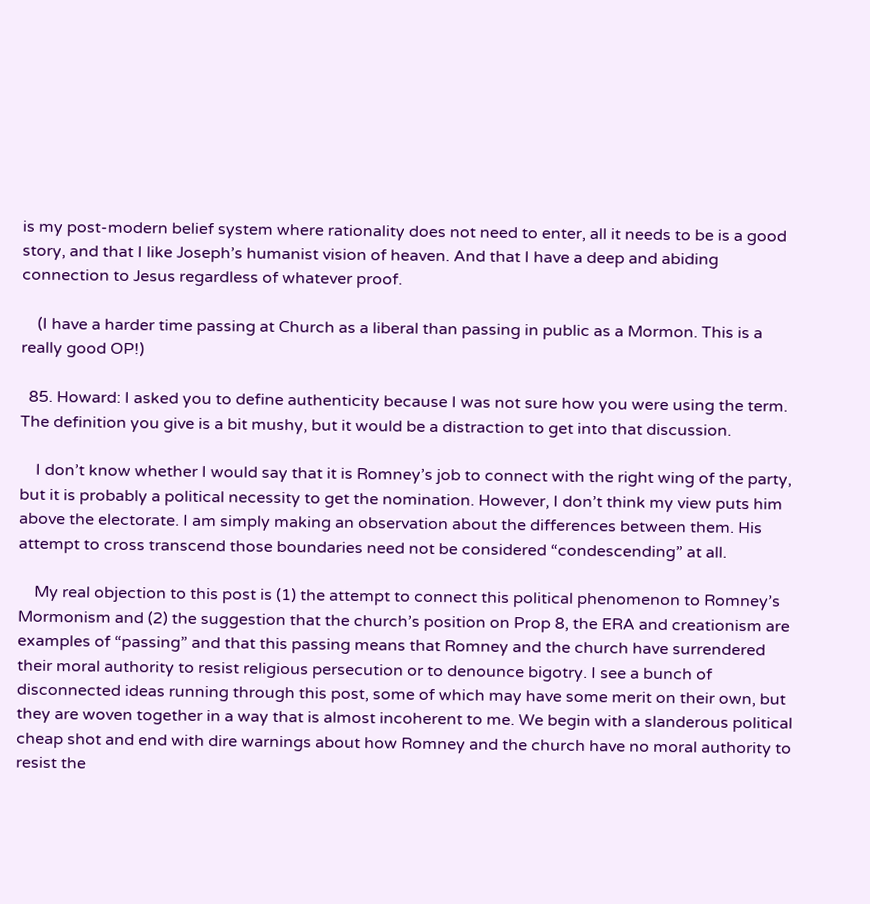is my post-modern belief system where rationality does not need to enter, all it needs to be is a good story, and that I like Joseph’s humanist vision of heaven. And that I have a deep and abiding connection to Jesus regardless of whatever proof.

    (I have a harder time passing at Church as a liberal than passing in public as a Mormon. This is a really good OP!)

  85. Howard: I asked you to define authenticity because I was not sure how you were using the term. The definition you give is a bit mushy, but it would be a distraction to get into that discussion.

    I don’t know whether I would say that it is Romney’s job to connect with the right wing of the party, but it is probably a political necessity to get the nomination. However, I don’t think my view puts him above the electorate. I am simply making an observation about the differences between them. His attempt to cross transcend those boundaries need not be considered “condescending” at all.

    My real objection to this post is (1) the attempt to connect this political phenomenon to Romney’s Mormonism and (2) the suggestion that the church’s position on Prop 8, the ERA and creationism are examples of “passing” and that this passing means that Romney and the church have surrendered their moral authority to resist religious persecution or to denounce bigotry. I see a bunch of disconnected ideas running through this post, some of which may have some merit on their own, but they are woven together in a way that is almost incoherent to me. We begin with a slanderous political cheap shot and end with dire warnings about how Romney and the church have no moral authority to resist the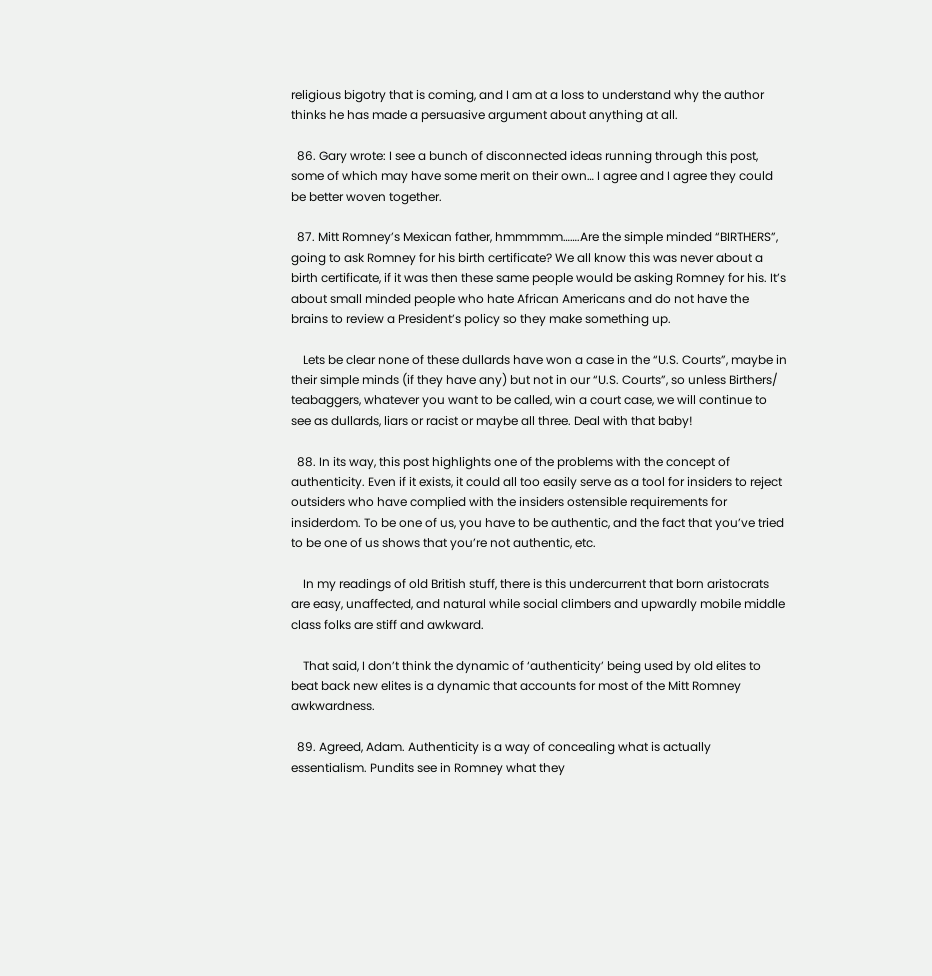religious bigotry that is coming, and I am at a loss to understand why the author thinks he has made a persuasive argument about anything at all.

  86. Gary wrote: I see a bunch of disconnected ideas running through this post, some of which may have some merit on their own… I agree and I agree they could be better woven together.

  87. Mitt Romney’s Mexican father, hmmmmm…….Are the simple minded “BIRTHERS”, going to ask Romney for his birth certificate? We all know this was never about a birth certificate, if it was then these same people would be asking Romney for his. It’s about small minded people who hate African Americans and do not have the brains to review a President’s policy so they make something up.

    Lets be clear none of these dullards have won a case in the “U.S. Courts”, maybe in their simple minds (if they have any) but not in our “U.S. Courts”, so unless Birthers/ teabaggers, whatever you want to be called, win a court case, we will continue to see as dullards, liars or racist or maybe all three. Deal with that baby!

  88. In its way, this post highlights one of the problems with the concept of authenticity. Even if it exists, it could all too easily serve as a tool for insiders to reject outsiders who have complied with the insiders ostensible requirements for insiderdom. To be one of us, you have to be authentic, and the fact that you’ve tried to be one of us shows that you’re not authentic, etc.

    In my readings of old British stuff, there is this undercurrent that born aristocrats are easy, unaffected, and natural while social climbers and upwardly mobile middle class folks are stiff and awkward.

    That said, I don’t think the dynamic of ‘authenticity’ being used by old elites to beat back new elites is a dynamic that accounts for most of the Mitt Romney awkwardness.

  89. Agreed, Adam. Authenticity is a way of concealing what is actually essentialism. Pundits see in Romney what they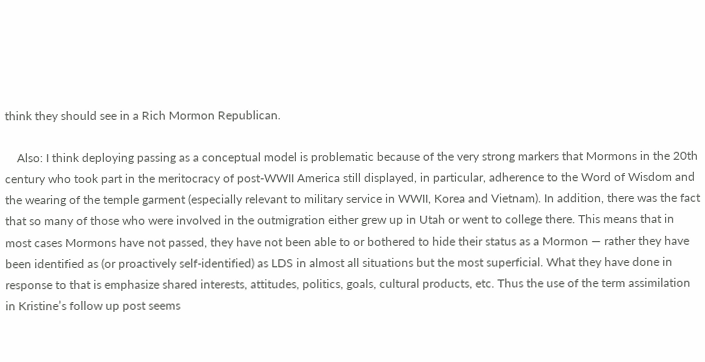think they should see in a Rich Mormon Republican.

    Also: I think deploying passing as a conceptual model is problematic because of the very strong markers that Mormons in the 20th century who took part in the meritocracy of post-WWII America still displayed, in particular, adherence to the Word of Wisdom and the wearing of the temple garment (especially relevant to military service in WWII, Korea and Vietnam). In addition, there was the fact that so many of those who were involved in the outmigration either grew up in Utah or went to college there. This means that in most cases Mormons have not passed, they have not been able to or bothered to hide their status as a Mormon — rather they have been identified as (or proactively self-identified) as LDS in almost all situations but the most superficial. What they have done in response to that is emphasize shared interests, attitudes, politics, goals, cultural products, etc. Thus the use of the term assimilation in Kristine’s follow up post seems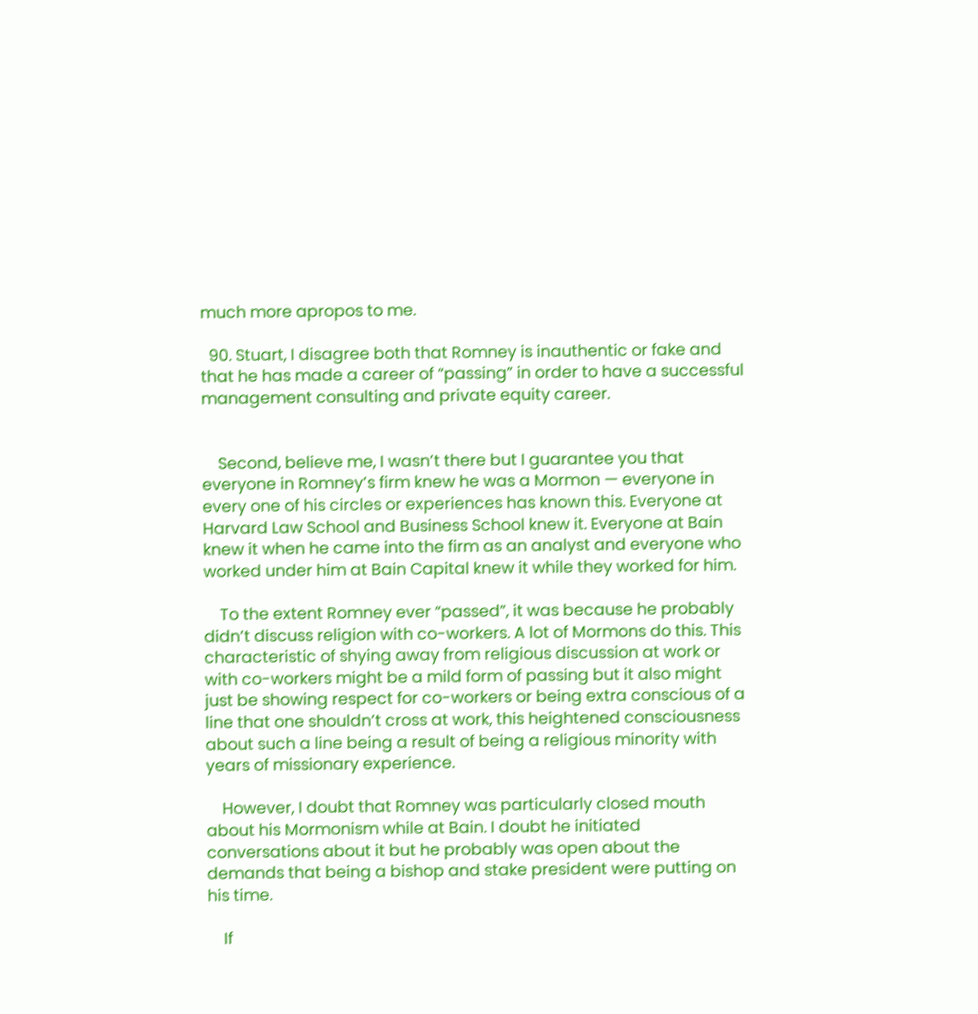much more apropos to me.

  90. Stuart, I disagree both that Romney is inauthentic or fake and that he has made a career of “passing” in order to have a successful management consulting and private equity career.


    Second, believe me, I wasn’t there but I guarantee you that everyone in Romney’s firm knew he was a Mormon — everyone in every one of his circles or experiences has known this. Everyone at Harvard Law School and Business School knew it. Everyone at Bain knew it when he came into the firm as an analyst and everyone who worked under him at Bain Capital knew it while they worked for him.

    To the extent Romney ever “passed”, it was because he probably didn’t discuss religion with co-workers. A lot of Mormons do this. This characteristic of shying away from religious discussion at work or with co-workers might be a mild form of passing but it also might just be showing respect for co-workers or being extra conscious of a line that one shouldn’t cross at work, this heightened consciousness about such a line being a result of being a religious minority with years of missionary experience.

    However, I doubt that Romney was particularly closed mouth about his Mormonism while at Bain. I doubt he initiated conversations about it but he probably was open about the demands that being a bishop and stake president were putting on his time.

    If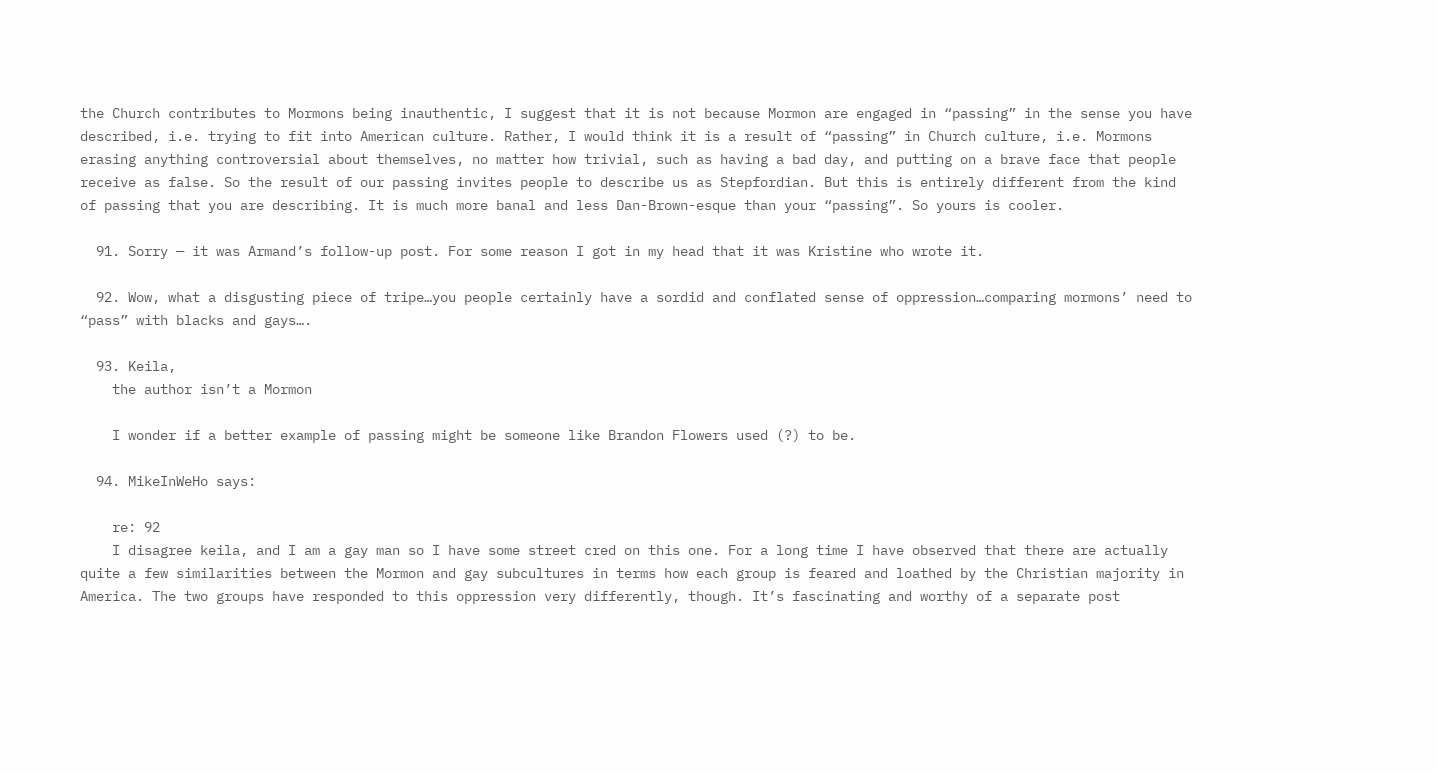the Church contributes to Mormons being inauthentic, I suggest that it is not because Mormon are engaged in “passing” in the sense you have described, i.e. trying to fit into American culture. Rather, I would think it is a result of “passing” in Church culture, i.e. Mormons erasing anything controversial about themselves, no matter how trivial, such as having a bad day, and putting on a brave face that people receive as false. So the result of our passing invites people to describe us as Stepfordian. But this is entirely different from the kind of passing that you are describing. It is much more banal and less Dan-Brown-esque than your “passing”. So yours is cooler.

  91. Sorry — it was Armand’s follow-up post. For some reason I got in my head that it was Kristine who wrote it.

  92. Wow, what a disgusting piece of tripe…you people certainly have a sordid and conflated sense of oppression…comparing mormons’ need to “pass” with blacks and gays….

  93. Keila,
    the author isn’t a Mormon

    I wonder if a better example of passing might be someone like Brandon Flowers used (?) to be.

  94. MikeInWeHo says:

    re: 92
    I disagree keila, and I am a gay man so I have some street cred on this one. For a long time I have observed that there are actually quite a few similarities between the Mormon and gay subcultures in terms how each group is feared and loathed by the Christian majority in America. The two groups have responded to this oppression very differently, though. It’s fascinating and worthy of a separate post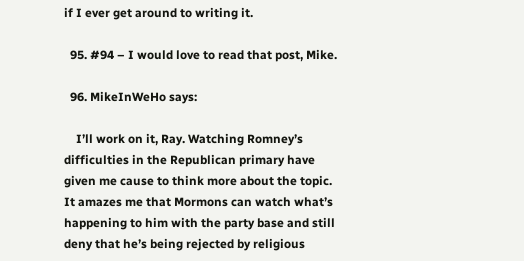if I ever get around to writing it.

  95. #94 – I would love to read that post, Mike.

  96. MikeInWeHo says:

    I’ll work on it, Ray. Watching Romney’s difficulties in the Republican primary have given me cause to think more about the topic. It amazes me that Mormons can watch what’s happening to him with the party base and still deny that he’s being rejected by religious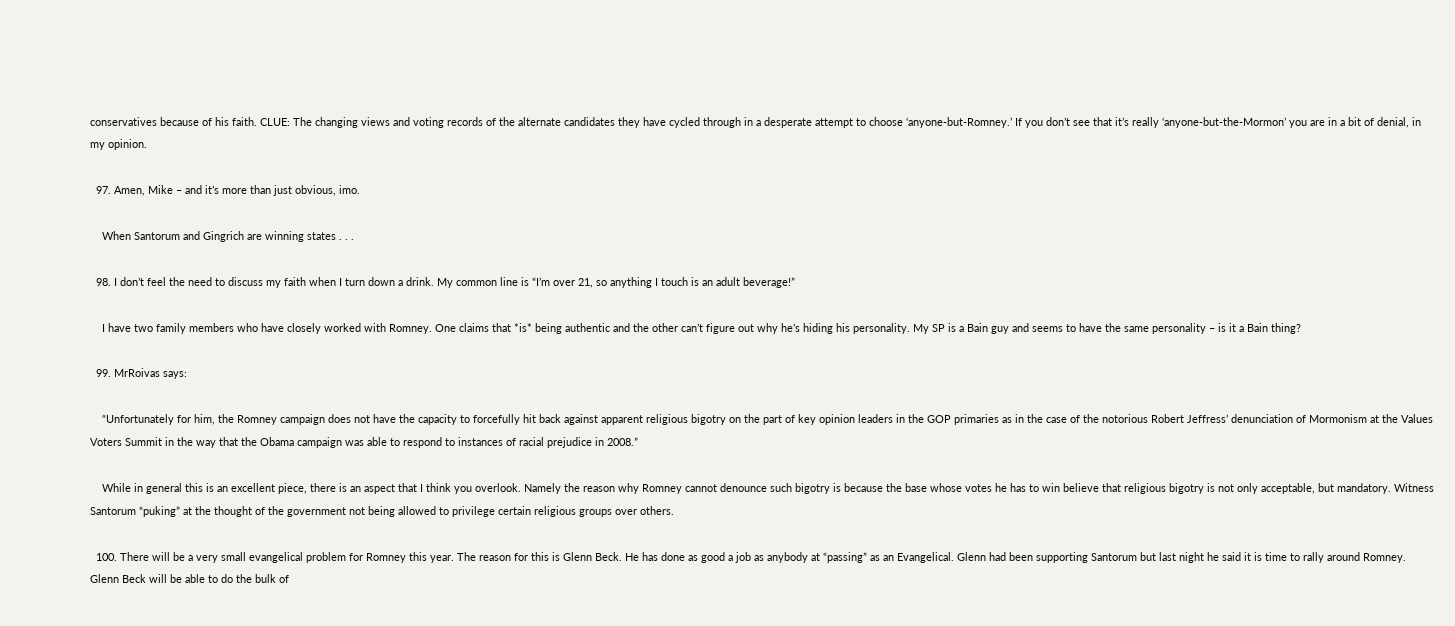conservatives because of his faith. CLUE: The changing views and voting records of the alternate candidates they have cycled through in a desperate attempt to choose ‘anyone-but-Romney.’ If you don’t see that it’s really ‘anyone-but-the-Mormon’ you are in a bit of denial, in my opinion.

  97. Amen, Mike – and it’s more than just obvious, imo.

    When Santorum and Gingrich are winning states . . .

  98. I don’t feel the need to discuss my faith when I turn down a drink. My common line is “I’m over 21, so anything I touch is an adult beverage!”

    I have two family members who have closely worked with Romney. One claims that *is* being authentic and the other can’t figure out why he’s hiding his personality. My SP is a Bain guy and seems to have the same personality – is it a Bain thing?

  99. MrRoivas says:

    “Unfortunately for him, the Romney campaign does not have the capacity to forcefully hit back against apparent religious bigotry on the part of key opinion leaders in the GOP primaries as in the case of the notorious Robert Jeffress’ denunciation of Mormonism at the Values Voters Summit in the way that the Obama campaign was able to respond to instances of racial prejudice in 2008.”

    While in general this is an excellent piece, there is an aspect that I think you overlook. Namely the reason why Romney cannot denounce such bigotry is because the base whose votes he has to win believe that religious bigotry is not only acceptable, but mandatory. Witness Santorum “puking” at the thought of the government not being allowed to privilege certain religious groups over others.

  100. There will be a very small evangelical problem for Romney this year. The reason for this is Glenn Beck. He has done as good a job as anybody at “passing” as an Evangelical. Glenn had been supporting Santorum but last night he said it is time to rally around Romney. Glenn Beck will be able to do the bulk of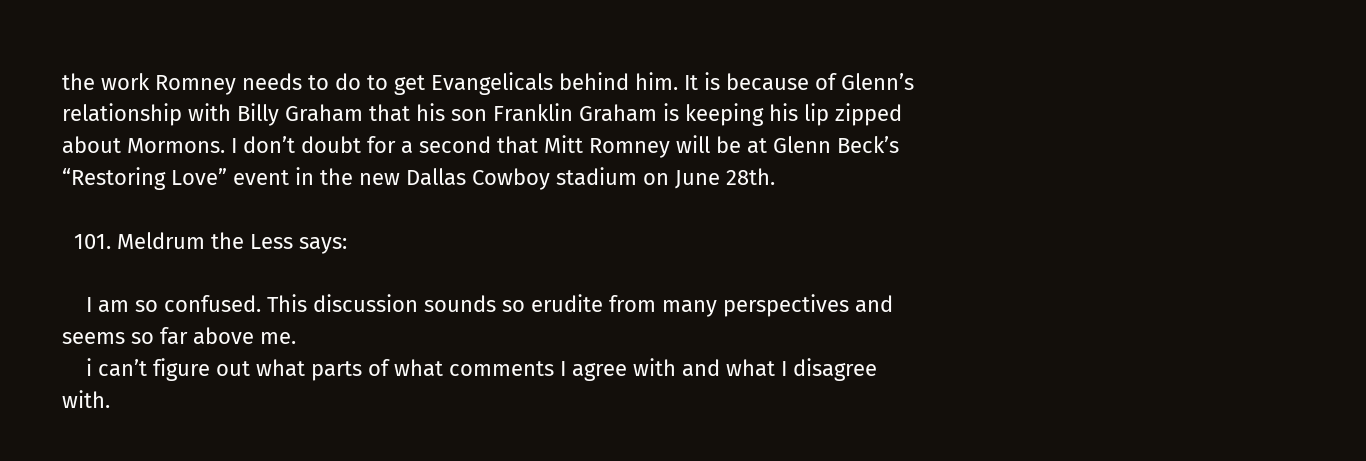the work Romney needs to do to get Evangelicals behind him. It is because of Glenn’s relationship with Billy Graham that his son Franklin Graham is keeping his lip zipped about Mormons. I don’t doubt for a second that Mitt Romney will be at Glenn Beck’s “Restoring Love” event in the new Dallas Cowboy stadium on June 28th.

  101. Meldrum the Less says:

    I am so confused. This discussion sounds so erudite from many perspectives and seems so far above me.
    i can’t figure out what parts of what comments I agree with and what I disagree with.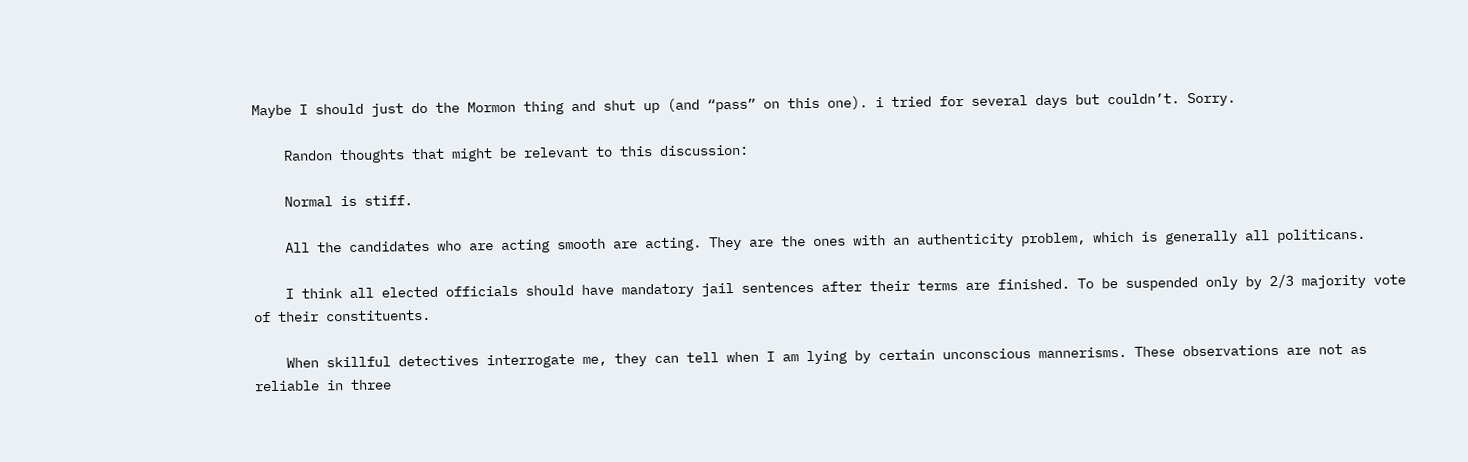Maybe I should just do the Mormon thing and shut up (and “pass” on this one). i tried for several days but couldn’t. Sorry.

    Randon thoughts that might be relevant to this discussion:

    Normal is stiff.

    All the candidates who are acting smooth are acting. They are the ones with an authenticity problem, which is generally all politicans.

    I think all elected officials should have mandatory jail sentences after their terms are finished. To be suspended only by 2/3 majority vote of their constituents.

    When skillful detectives interrogate me, they can tell when I am lying by certain unconscious mannerisms. These observations are not as reliable in three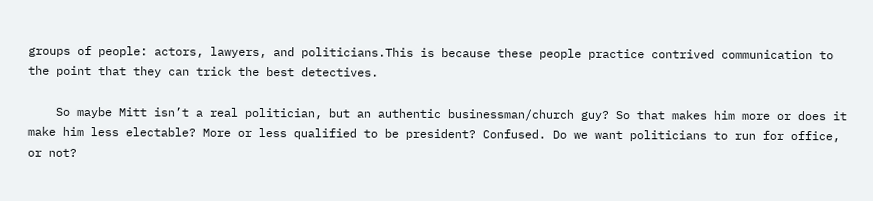groups of people: actors, lawyers, and politicians.This is because these people practice contrived communication to the point that they can trick the best detectives.

    So maybe Mitt isn’t a real politician, but an authentic businessman/church guy? So that makes him more or does it make him less electable? More or less qualified to be president? Confused. Do we want politicians to run for office, or not?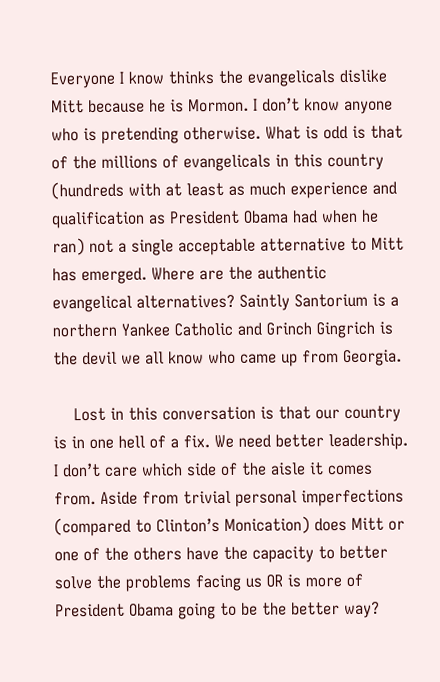Everyone I know thinks the evangelicals dislike Mitt because he is Mormon. I don’t know anyone who is pretending otherwise. What is odd is that of the millions of evangelicals in this country (hundreds with at least as much experience and qualification as President Obama had when he ran) not a single acceptable atternative to Mitt has emerged. Where are the authentic evangelical alternatives? Saintly Santorium is a northern Yankee Catholic and Grinch Gingrich is the devil we all know who came up from Georgia.

    Lost in this conversation is that our country is in one hell of a fix. We need better leadership. I don’t care which side of the aisle it comes from. Aside from trivial personal imperfections (compared to Clinton’s Monication) does Mitt or one of the others have the capacity to better solve the problems facing us OR is more of President Obama going to be the better way?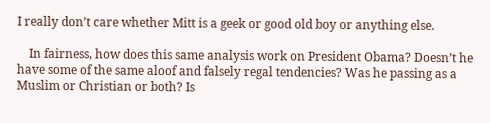I really don’t care whether Mitt is a geek or good old boy or anything else.

    In fairness, how does this same analysis work on President Obama? Doesn’t he have some of the same aloof and falsely regal tendencies? Was he passing as a Muslim or Christian or both? Is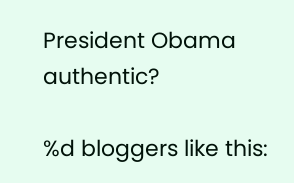President Obama authentic?

%d bloggers like this: